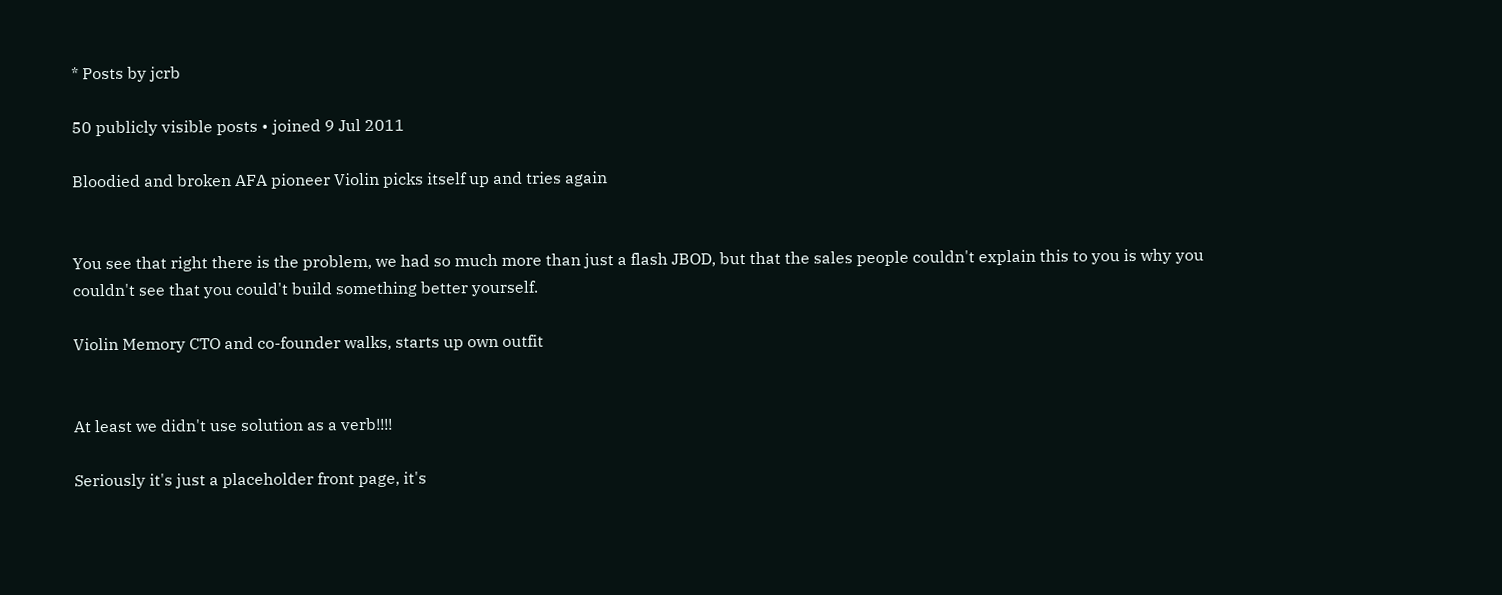* Posts by jcrb

50 publicly visible posts • joined 9 Jul 2011

Bloodied and broken AFA pioneer Violin picks itself up and tries again


You see that right there is the problem, we had so much more than just a flash JBOD, but that the sales people couldn't explain this to you is why you couldn't see that you could't build something better yourself.

Violin Memory CTO and co-founder walks, starts up own outfit


At least we didn't use solution as a verb!!!!

Seriously it's just a placeholder front page, it's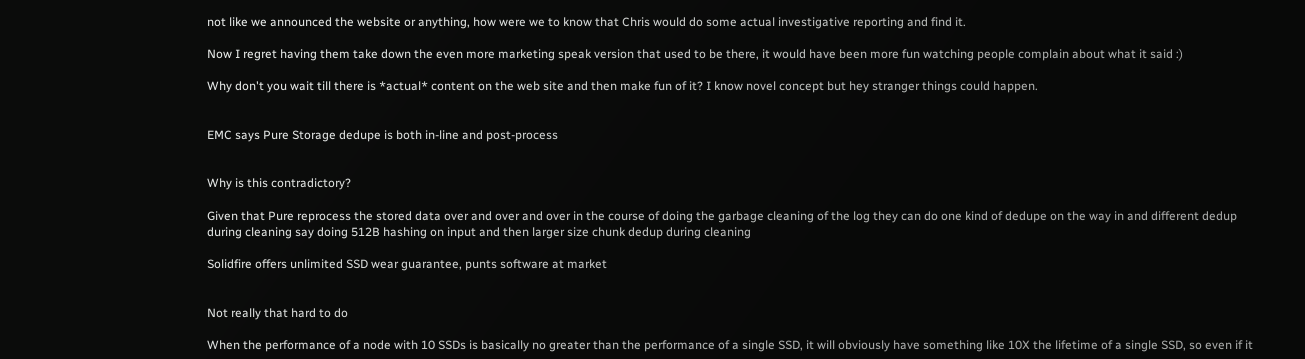not like we announced the website or anything, how were we to know that Chris would do some actual investigative reporting and find it.

Now I regret having them take down the even more marketing speak version that used to be there, it would have been more fun watching people complain about what it said :)

Why don't you wait till there is *actual* content on the web site and then make fun of it? I know novel concept but hey stranger things could happen.


EMC says Pure Storage dedupe is both in-line and post-process


Why is this contradictory?

Given that Pure reprocess the stored data over and over and over in the course of doing the garbage cleaning of the log they can do one kind of dedupe on the way in and different dedup during cleaning say doing 512B hashing on input and then larger size chunk dedup during cleaning

Solidfire offers unlimited SSD wear guarantee, punts software at market


Not really that hard to do

When the performance of a node with 10 SSDs is basically no greater than the performance of a single SSD, it will obviously have something like 10X the lifetime of a single SSD, so even if it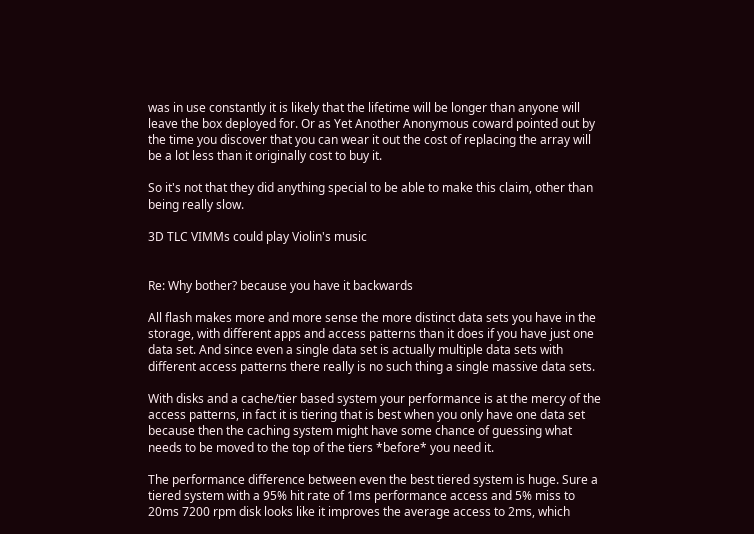was in use constantly it is likely that the lifetime will be longer than anyone will leave the box deployed for. Or as Yet Another Anonymous coward pointed out by the time you discover that you can wear it out the cost of replacing the array will be a lot less than it originally cost to buy it.

So it's not that they did anything special to be able to make this claim, other than being really slow.

3D TLC VIMMs could play Violin's music


Re: Why bother? because you have it backwards

All flash makes more and more sense the more distinct data sets you have in the storage, with different apps and access patterns than it does if you have just one data set. And since even a single data set is actually multiple data sets with different access patterns there really is no such thing a single massive data sets.

With disks and a cache/tier based system your performance is at the mercy of the access patterns, in fact it is tiering that is best when you only have one data set because then the caching system might have some chance of guessing what needs to be moved to the top of the tiers *before* you need it.

The performance difference between even the best tiered system is huge. Sure a tiered system with a 95% hit rate of 1ms performance access and 5% miss to 20ms 7200 rpm disk looks like it improves the average access to 2ms, which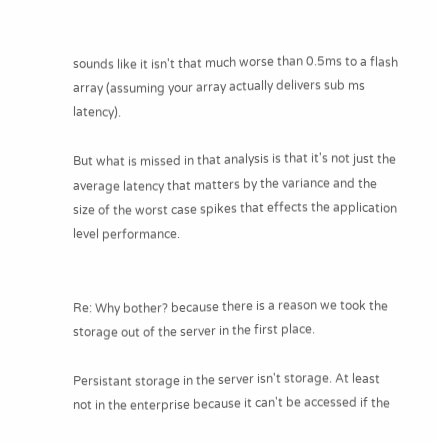sounds like it isn't that much worse than 0.5ms to a flash array (assuming your array actually delivers sub ms latency).

But what is missed in that analysis is that it's not just the average latency that matters by the variance and the size of the worst case spikes that effects the application level performance.


Re: Why bother? because there is a reason we took the storage out of the server in the first place.

Persistant storage in the server isn't storage. At least not in the enterprise because it can't be accessed if the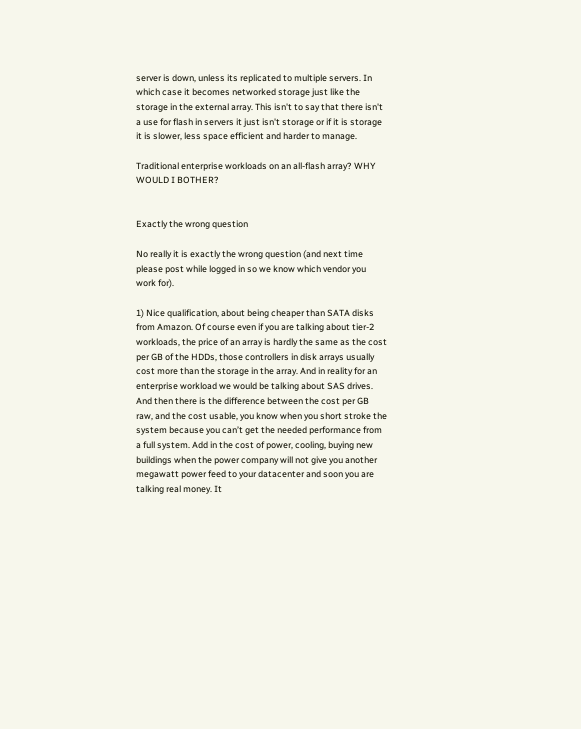server is down, unless its replicated to multiple servers. In which case it becomes networked storage just like the storage in the external array. This isn't to say that there isn't a use for flash in servers it just isn't storage or if it is storage it is slower, less space efficient and harder to manage.

Traditional enterprise workloads on an all-flash array? WHY WOULD I BOTHER?


Exactly the wrong question

No really it is exactly the wrong question (and next time please post while logged in so we know which vendor you work for).

1) Nice qualification, about being cheaper than SATA disks from Amazon. Of course even if you are talking about tier-2 workloads, the price of an array is hardly the same as the cost per GB of the HDDs, those controllers in disk arrays usually cost more than the storage in the array. And in reality for an enterprise workload we would be talking about SAS drives. And then there is the difference between the cost per GB raw, and the cost usable, you know when you short stroke the system because you can’t get the needed performance from a full system. Add in the cost of power, cooling, buying new buildings when the power company will not give you another megawatt power feed to your datacenter and soon you are talking real money. It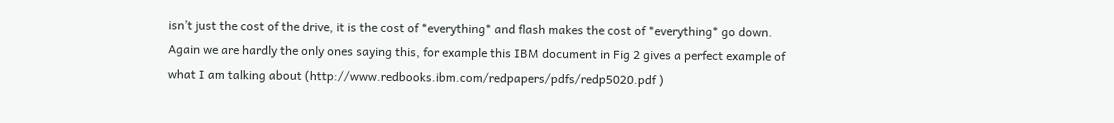isn’t just the cost of the drive, it is the cost of *everything* and flash makes the cost of *everything* go down. Again we are hardly the only ones saying this, for example this IBM document in Fig 2 gives a perfect example of what I am talking about (http://www.redbooks.ibm.com/redpapers/pdfs/redp5020.pdf )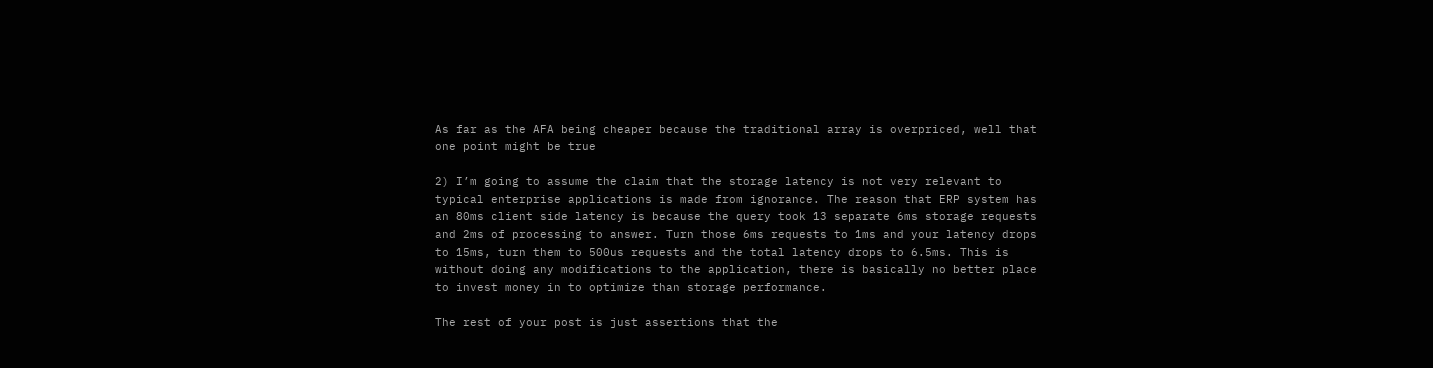As far as the AFA being cheaper because the traditional array is overpriced, well that one point might be true

2) I’m going to assume the claim that the storage latency is not very relevant to typical enterprise applications is made from ignorance. The reason that ERP system has an 80ms client side latency is because the query took 13 separate 6ms storage requests and 2ms of processing to answer. Turn those 6ms requests to 1ms and your latency drops to 15ms, turn them to 500us requests and the total latency drops to 6.5ms. This is without doing any modifications to the application, there is basically no better place to invest money in to optimize than storage performance.

The rest of your post is just assertions that the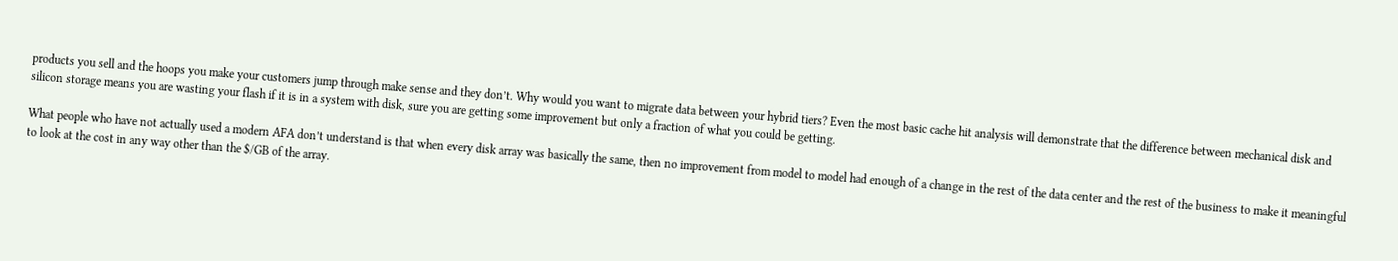products you sell and the hoops you make your customers jump through make sense and they don’t. Why would you want to migrate data between your hybrid tiers? Even the most basic cache hit analysis will demonstrate that the difference between mechanical disk and silicon storage means you are wasting your flash if it is in a system with disk, sure you are getting some improvement but only a fraction of what you could be getting.

What people who have not actually used a modern AFA don’t understand is that when every disk array was basically the same, then no improvement from model to model had enough of a change in the rest of the data center and the rest of the business to make it meaningful to look at the cost in any way other than the $/GB of the array.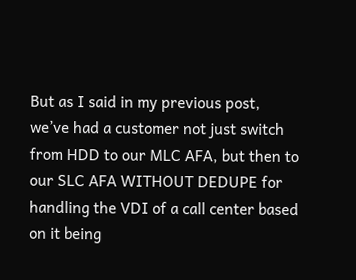But as I said in my previous post, we’ve had a customer not just switch from HDD to our MLC AFA, but then to our SLC AFA WITHOUT DEDUPE for handling the VDI of a call center based on it being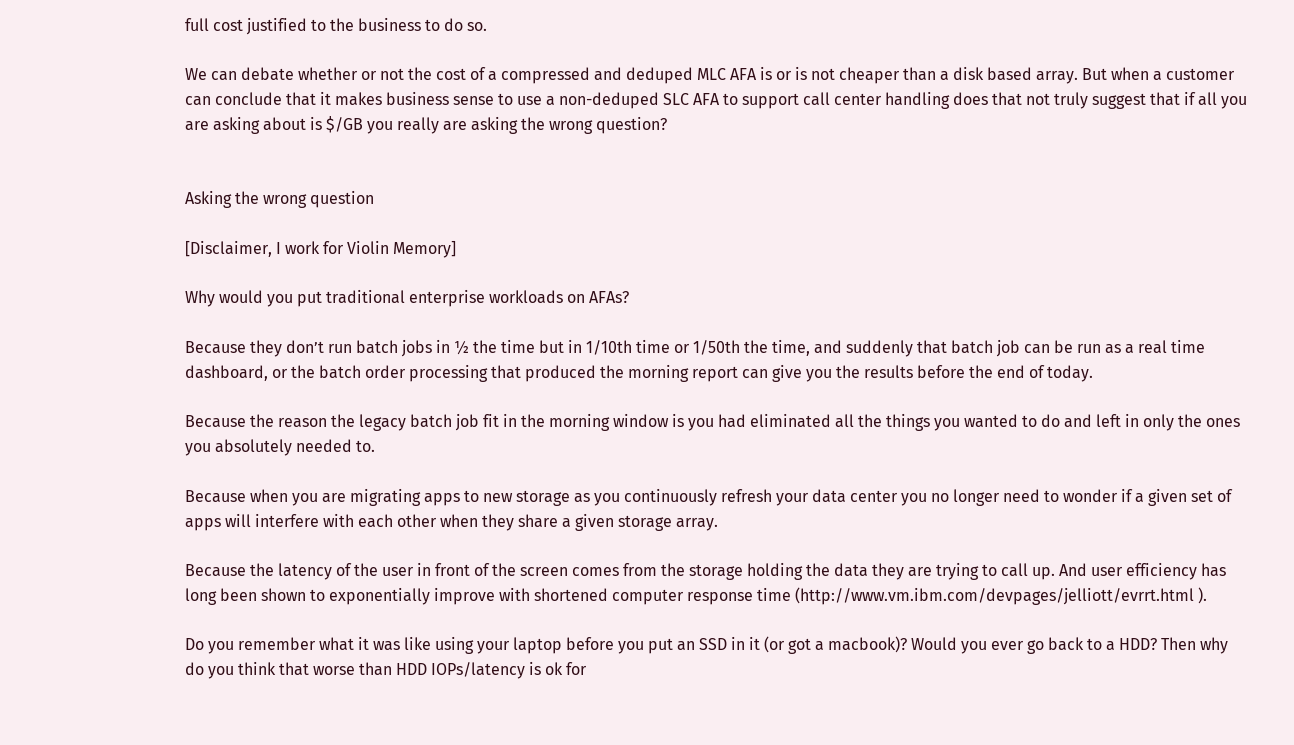full cost justified to the business to do so.

We can debate whether or not the cost of a compressed and deduped MLC AFA is or is not cheaper than a disk based array. But when a customer can conclude that it makes business sense to use a non-deduped SLC AFA to support call center handling does that not truly suggest that if all you are asking about is $/GB you really are asking the wrong question?


Asking the wrong question

[Disclaimer, I work for Violin Memory]

Why would you put traditional enterprise workloads on AFAs?

Because they don’t run batch jobs in ½ the time but in 1/10th time or 1/50th the time, and suddenly that batch job can be run as a real time dashboard, or the batch order processing that produced the morning report can give you the results before the end of today.

Because the reason the legacy batch job fit in the morning window is you had eliminated all the things you wanted to do and left in only the ones you absolutely needed to.

Because when you are migrating apps to new storage as you continuously refresh your data center you no longer need to wonder if a given set of apps will interfere with each other when they share a given storage array.

Because the latency of the user in front of the screen comes from the storage holding the data they are trying to call up. And user efficiency has long been shown to exponentially improve with shortened computer response time (http://www.vm.ibm.com/devpages/jelliott/evrrt.html ).

Do you remember what it was like using your laptop before you put an SSD in it (or got a macbook)? Would you ever go back to a HDD? Then why do you think that worse than HDD IOPs/latency is ok for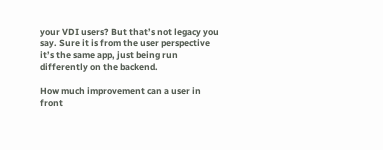your VDI users? But that’s not legacy you say. Sure it is from the user perspective it’s the same app, just being run differently on the backend.

How much improvement can a user in front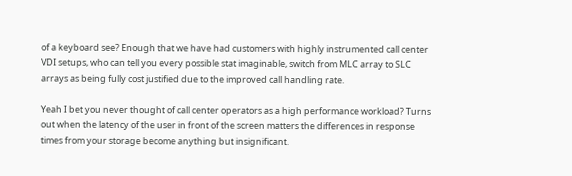of a keyboard see? Enough that we have had customers with highly instrumented call center VDI setups, who can tell you every possible stat imaginable, switch from MLC array to SLC arrays as being fully cost justified due to the improved call handling rate.

Yeah I bet you never thought of call center operators as a high performance workload? Turns out when the latency of the user in front of the screen matters the differences in response times from your storage become anything but insignificant.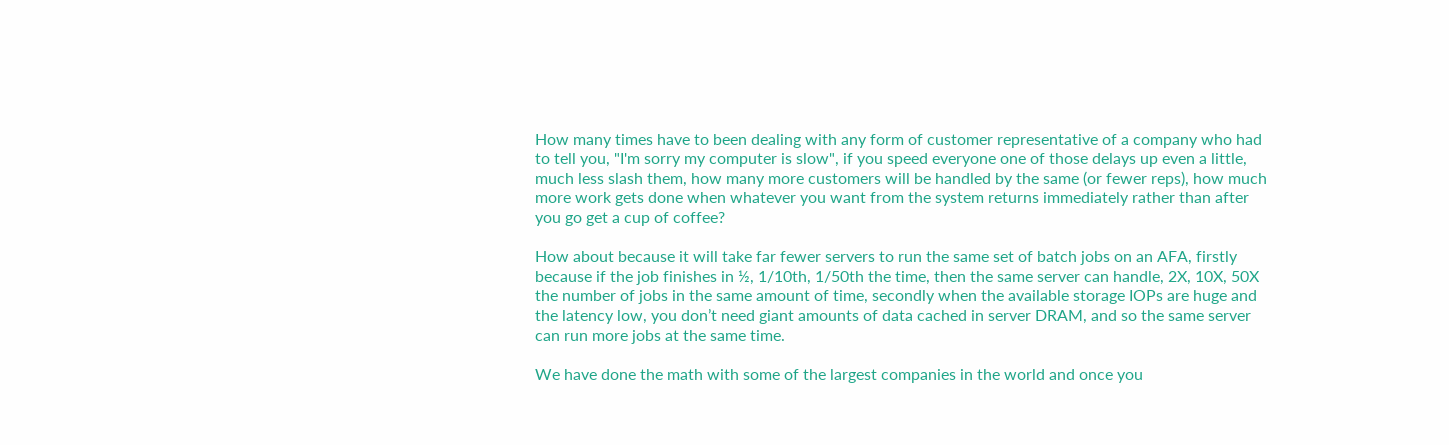How many times have to been dealing with any form of customer representative of a company who had to tell you, "I'm sorry my computer is slow", if you speed everyone one of those delays up even a little, much less slash them, how many more customers will be handled by the same (or fewer reps), how much more work gets done when whatever you want from the system returns immediately rather than after you go get a cup of coffee?

How about because it will take far fewer servers to run the same set of batch jobs on an AFA, firstly because if the job finishes in ½, 1/10th, 1/50th the time, then the same server can handle, 2X, 10X, 50X the number of jobs in the same amount of time, secondly when the available storage IOPs are huge and the latency low, you don’t need giant amounts of data cached in server DRAM, and so the same server can run more jobs at the same time.

We have done the math with some of the largest companies in the world and once you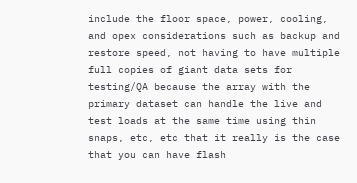include the floor space, power, cooling, and opex considerations such as backup and restore speed, not having to have multiple full copies of giant data sets for testing/QA because the array with the primary dataset can handle the live and test loads at the same time using thin snaps, etc, etc that it really is the case that you can have flash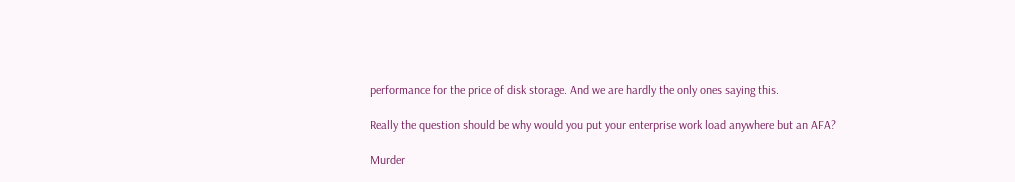performance for the price of disk storage. And we are hardly the only ones saying this.

Really the question should be why would you put your enterprise work load anywhere but an AFA?

Murder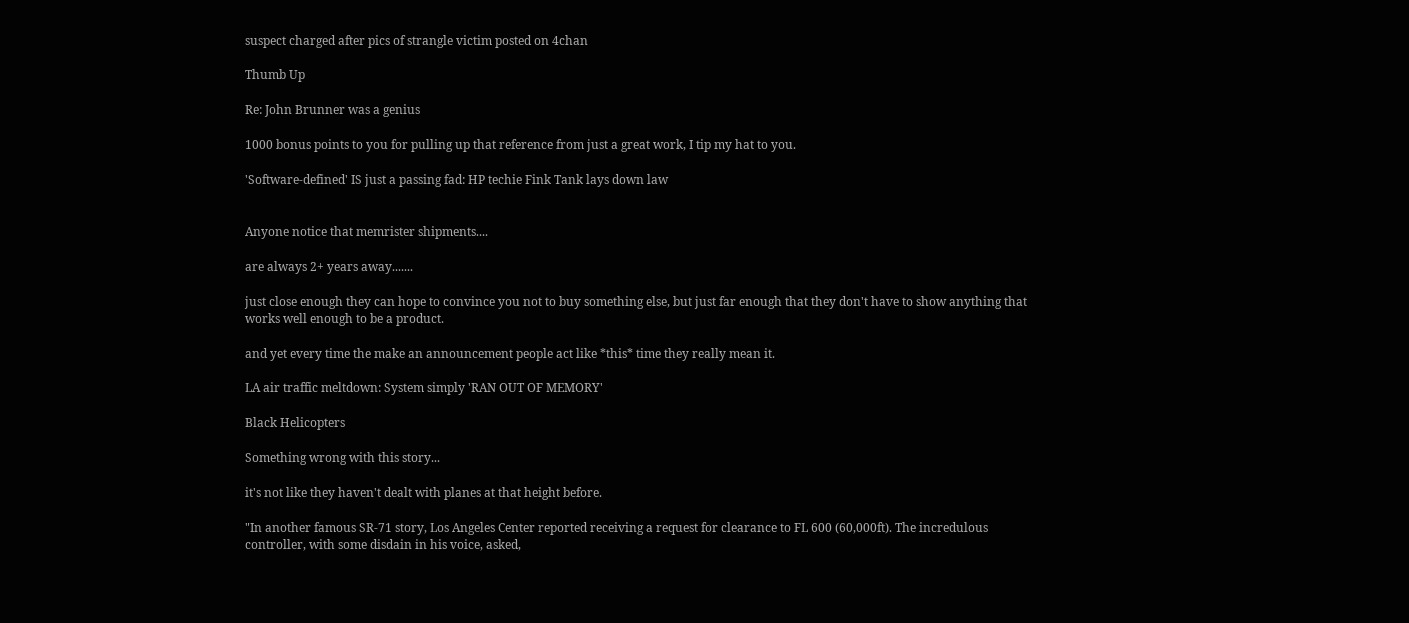suspect charged after pics of strangle victim posted on 4chan

Thumb Up

Re: John Brunner was a genius

1000 bonus points to you for pulling up that reference from just a great work, I tip my hat to you.

'Software-defined' IS just a passing fad: HP techie Fink Tank lays down law


Anyone notice that memrister shipments....

are always 2+ years away.......

just close enough they can hope to convince you not to buy something else, but just far enough that they don't have to show anything that works well enough to be a product.

and yet every time the make an announcement people act like *this* time they really mean it.

LA air traffic meltdown: System simply 'RAN OUT OF MEMORY'

Black Helicopters

Something wrong with this story...

it's not like they haven't dealt with planes at that height before.

"In another famous SR-71 story, Los Angeles Center reported receiving a request for clearance to FL 600 (60,000ft). The incredulous controller, with some disdain in his voice, asked,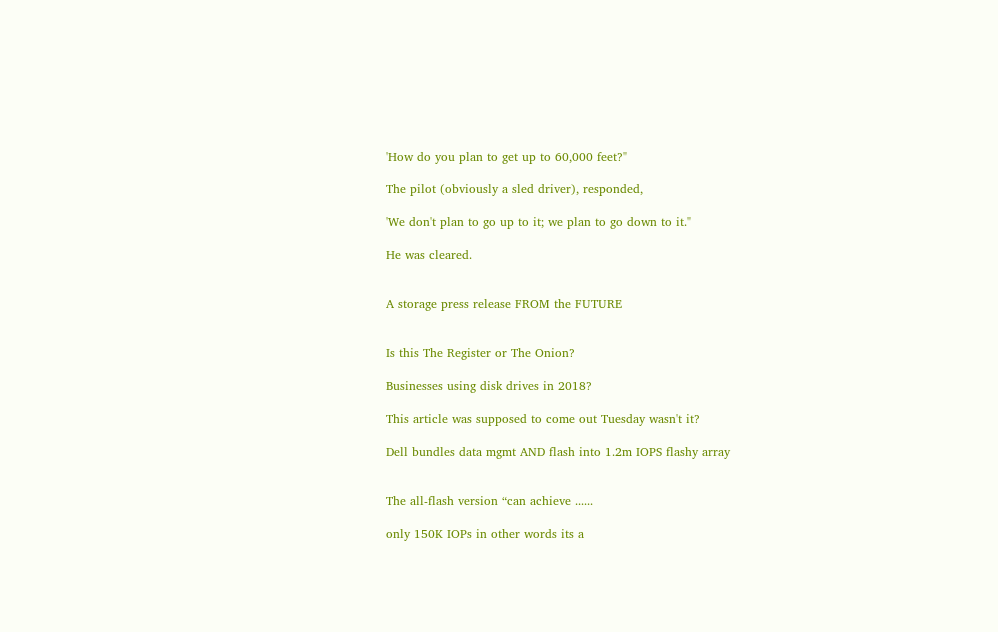'How do you plan to get up to 60,000 feet?"

The pilot (obviously a sled driver), responded,

'We don't plan to go up to it; we plan to go down to it."

He was cleared.


A storage press release FROM the FUTURE


Is this The Register or The Onion?

Businesses using disk drives in 2018?

This article was supposed to come out Tuesday wasn't it?

Dell bundles data mgmt AND flash into 1.2m IOPS flashy array


The all-flash version “can achieve ......

only 150K IOPs in other words its a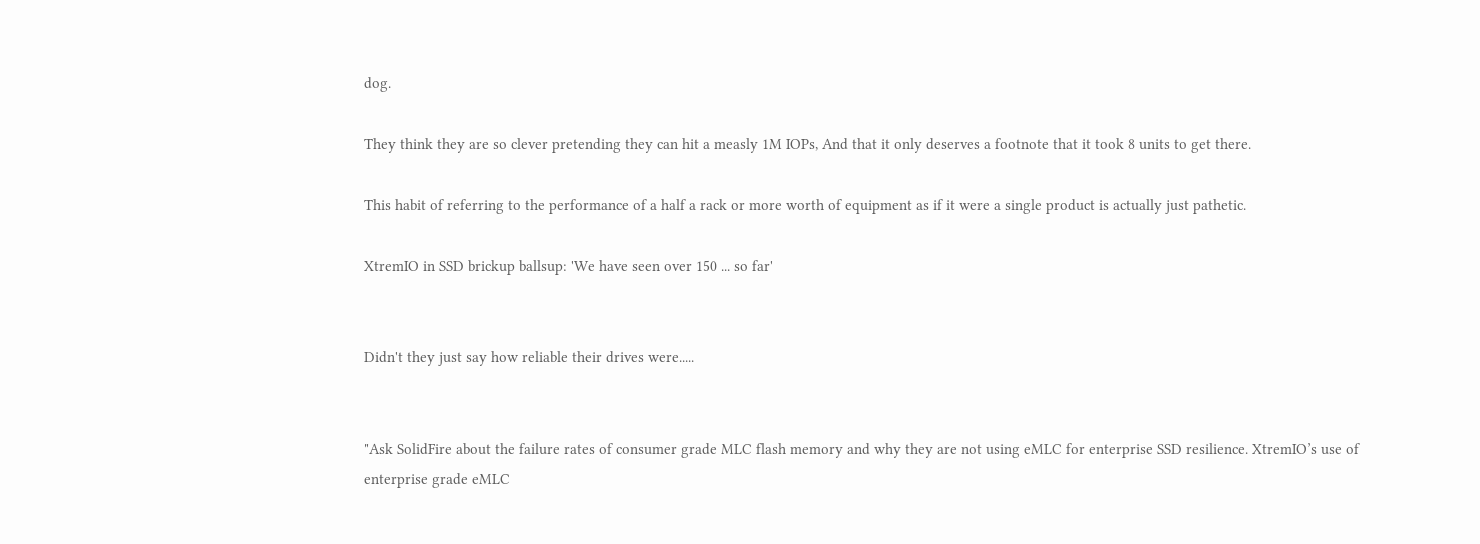dog.

They think they are so clever pretending they can hit a measly 1M IOPs, And that it only deserves a footnote that it took 8 units to get there.

This habit of referring to the performance of a half a rack or more worth of equipment as if it were a single product is actually just pathetic.

XtremIO in SSD brickup ballsup: 'We have seen over 150 ... so far'


Didn't they just say how reliable their drives were.....


"Ask SolidFire about the failure rates of consumer grade MLC flash memory and why they are not using eMLC for enterprise SSD resilience. XtremIO’s use of enterprise grade eMLC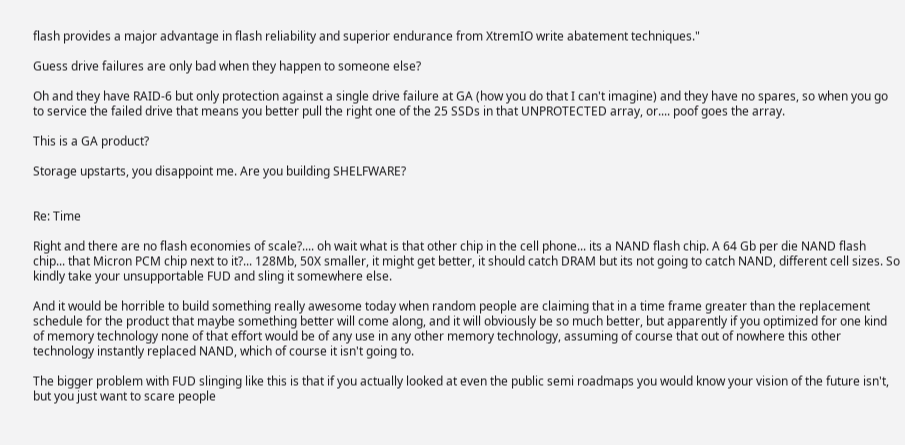flash provides a major advantage in flash reliability and superior endurance from XtremIO write abatement techniques."

Guess drive failures are only bad when they happen to someone else?

Oh and they have RAID-6 but only protection against a single drive failure at GA (how you do that I can't imagine) and they have no spares, so when you go to service the failed drive that means you better pull the right one of the 25 SSDs in that UNPROTECTED array, or.... poof goes the array.

This is a GA product?

Storage upstarts, you disappoint me. Are you building SHELFWARE?


Re: Time

Right and there are no flash economies of scale?.... oh wait what is that other chip in the cell phone... its a NAND flash chip. A 64 Gb per die NAND flash chip... that Micron PCM chip next to it?... 128Mb, 50X smaller, it might get better, it should catch DRAM but its not going to catch NAND, different cell sizes. So kindly take your unsupportable FUD and sling it somewhere else.

And it would be horrible to build something really awesome today when random people are claiming that in a time frame greater than the replacement schedule for the product that maybe something better will come along, and it will obviously be so much better, but apparently if you optimized for one kind of memory technology none of that effort would be of any use in any other memory technology, assuming of course that out of nowhere this other technology instantly replaced NAND, which of course it isn't going to.

The bigger problem with FUD slinging like this is that if you actually looked at even the public semi roadmaps you would know your vision of the future isn't, but you just want to scare people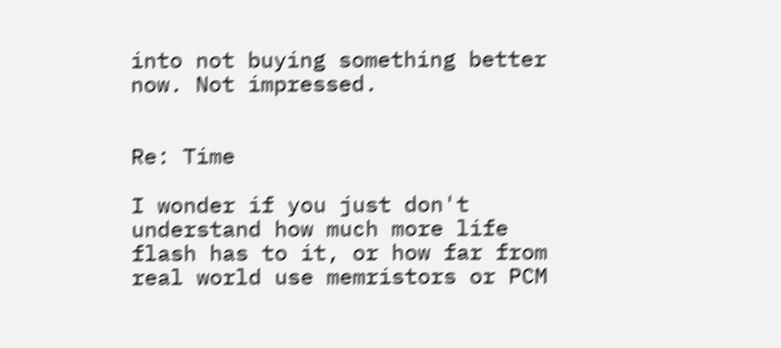into not buying something better now. Not impressed.


Re: Time

I wonder if you just don't understand how much more life flash has to it, or how far from real world use memristors or PCM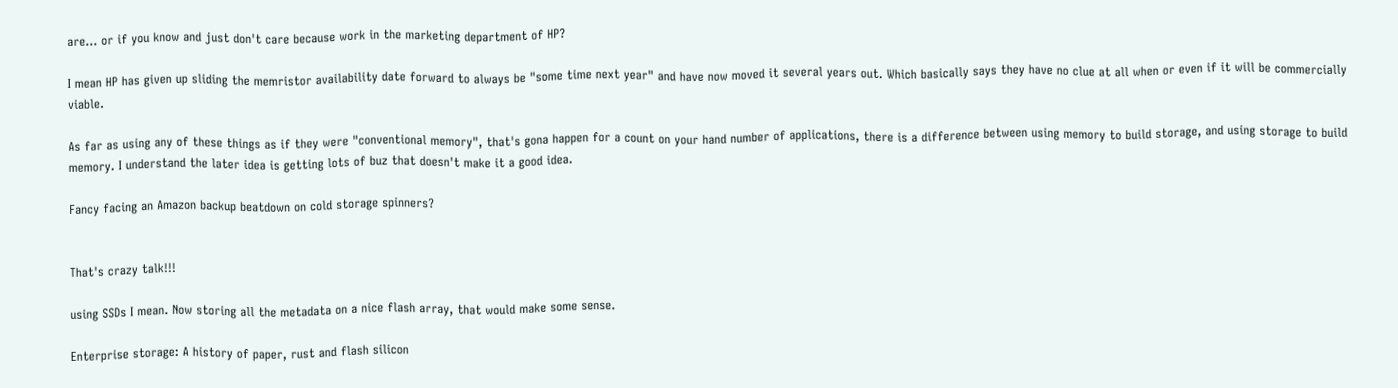are... or if you know and just don't care because work in the marketing department of HP?

I mean HP has given up sliding the memristor availability date forward to always be "some time next year" and have now moved it several years out. Which basically says they have no clue at all when or even if it will be commercially viable.

As far as using any of these things as if they were "conventional memory", that's gona happen for a count on your hand number of applications, there is a difference between using memory to build storage, and using storage to build memory. I understand the later idea is getting lots of buz that doesn't make it a good idea.

Fancy facing an Amazon backup beatdown on cold storage spinners?


That's crazy talk!!!

using SSDs I mean. Now storing all the metadata on a nice flash array, that would make some sense.

Enterprise storage: A history of paper, rust and flash silicon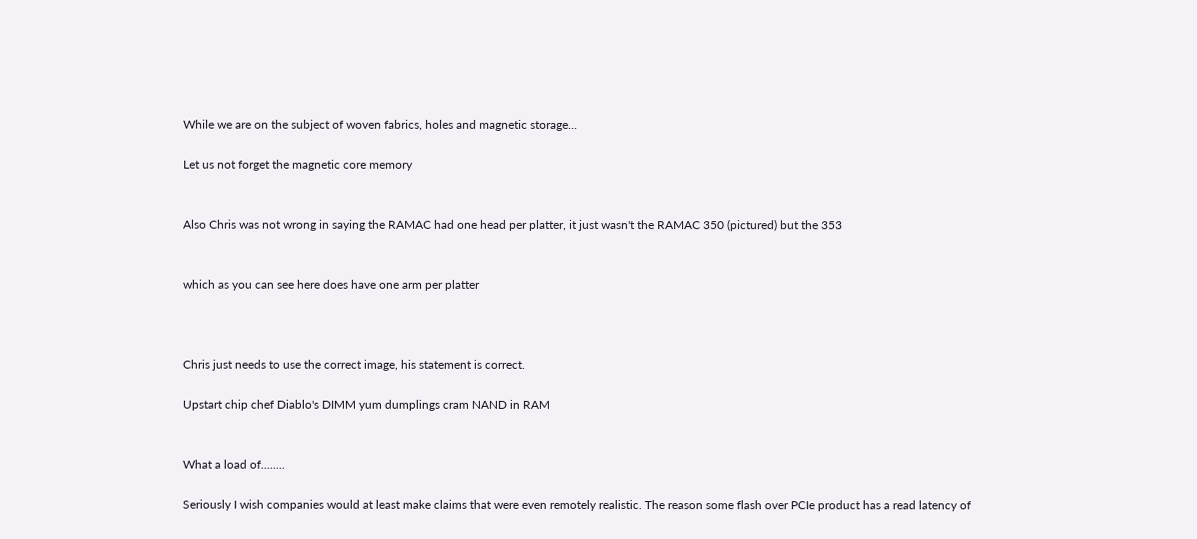While we are on the subject of woven fabrics, holes and magnetic storage...

Let us not forget the magnetic core memory


Also Chris was not wrong in saying the RAMAC had one head per platter, it just wasn't the RAMAC 350 (pictured) but the 353


which as you can see here does have one arm per platter



Chris just needs to use the correct image, his statement is correct.

Upstart chip chef Diablo's DIMM yum dumplings cram NAND in RAM


What a load of........

Seriously I wish companies would at least make claims that were even remotely realistic. The reason some flash over PCIe product has a read latency of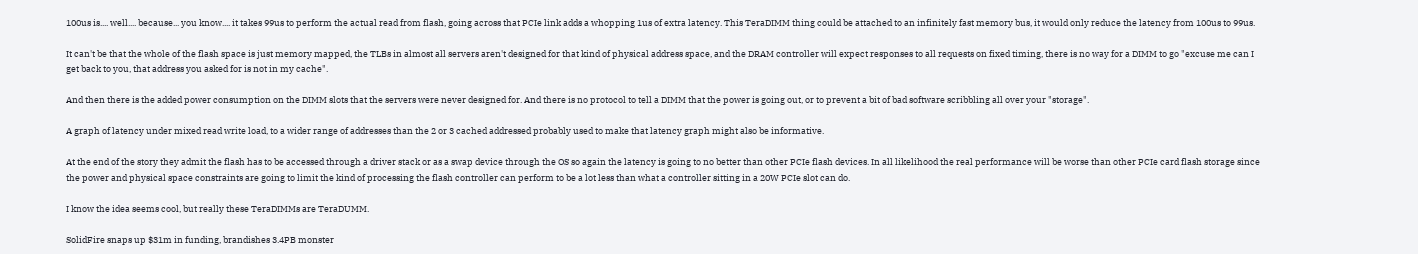100us is.... well.... because... you know.... it takes 99us to perform the actual read from flash, going across that PCIe link adds a whopping 1us of extra latency. This TeraDIMM thing could be attached to an infinitely fast memory bus, it would only reduce the latency from 100us to 99us.

It can't be that the whole of the flash space is just memory mapped, the TLBs in almost all servers aren't designed for that kind of physical address space, and the DRAM controller will expect responses to all requests on fixed timing, there is no way for a DIMM to go "excuse me can I get back to you, that address you asked for is not in my cache".

And then there is the added power consumption on the DIMM slots that the servers were never designed for. And there is no protocol to tell a DIMM that the power is going out, or to prevent a bit of bad software scribbling all over your "storage".

A graph of latency under mixed read write load, to a wider range of addresses than the 2 or 3 cached addressed probably used to make that latency graph might also be informative.

At the end of the story they admit the flash has to be accessed through a driver stack or as a swap device through the OS so again the latency is going to no better than other PCIe flash devices. In all likelihood the real performance will be worse than other PCIe card flash storage since the power and physical space constraints are going to limit the kind of processing the flash controller can perform to be a lot less than what a controller sitting in a 20W PCIe slot can do.

I know the idea seems cool, but really these TeraDIMMs are TeraDUMM.

SolidFire snaps up $31m in funding, brandishes 3.4PB monster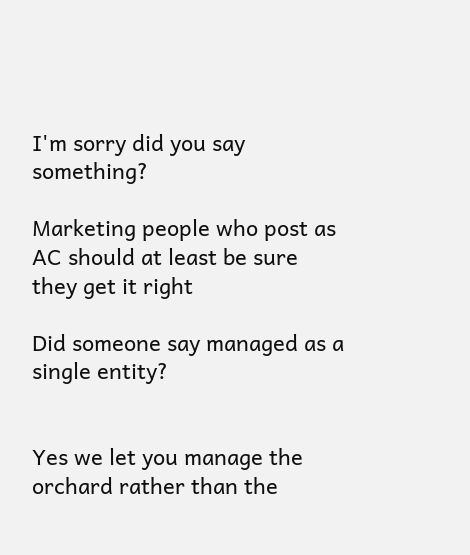I'm sorry did you say something?

Marketing people who post as AC should at least be sure they get it right

Did someone say managed as a single entity?


Yes we let you manage the orchard rather than the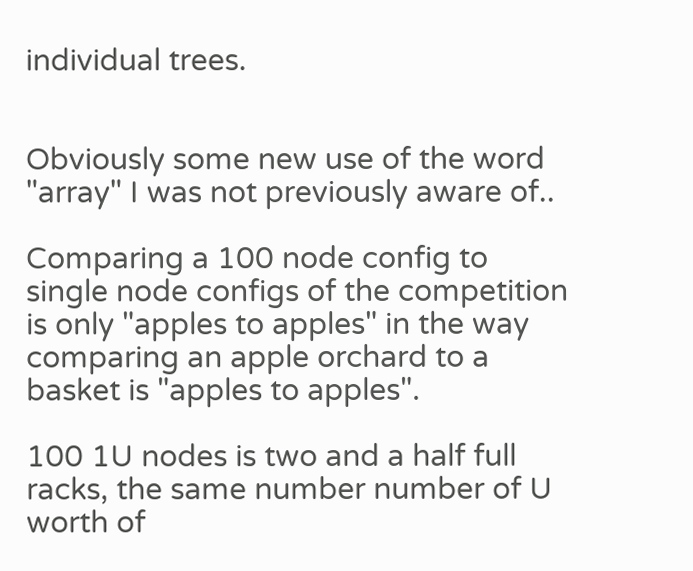individual trees.


Obviously some new use of the word "array" I was not previously aware of..

Comparing a 100 node config to single node configs of the competition is only "apples to apples" in the way comparing an apple orchard to a basket is "apples to apples".

100 1U nodes is two and a half full racks, the same number number of U worth of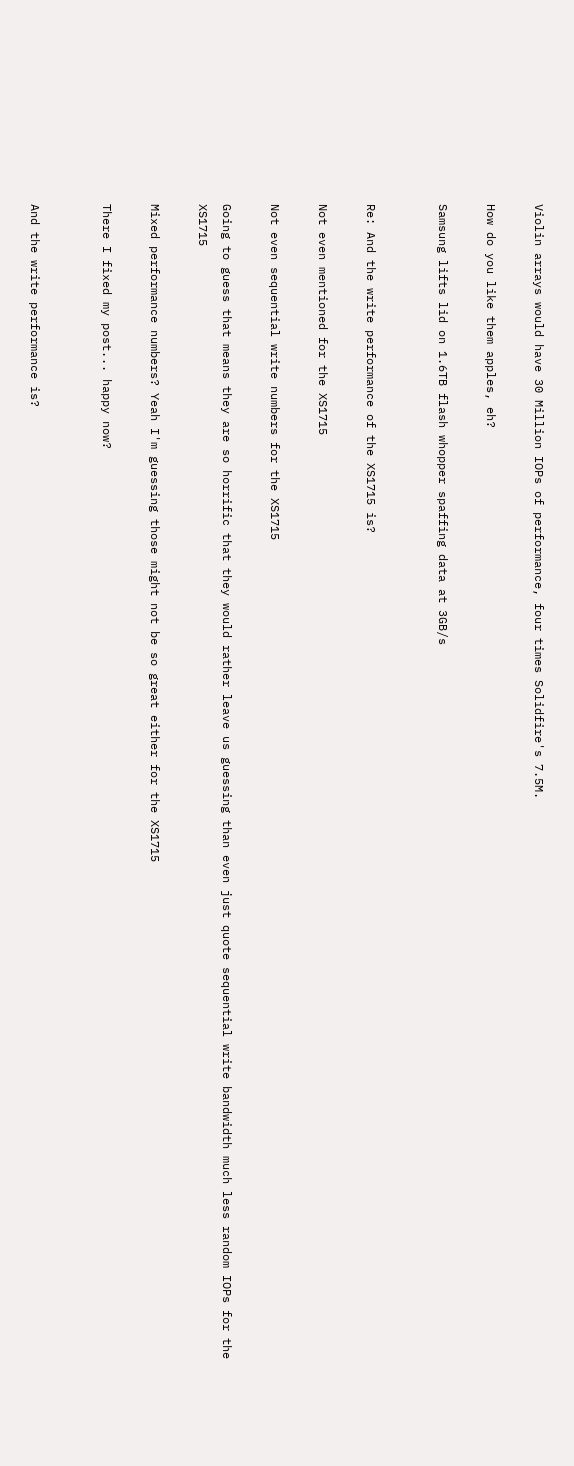Violin arrays would have 30 Million IOPs of performance, four times Solidfire's 7.5M.

How do you like them apples, eh?

Samsung lifts lid on 1.6TB flash whopper spaffing data at 3GB/s


Re: And the write performance of the XS1715 is?

Not even mentioned for the XS1715

Not even sequential write numbers for the XS1715

Going to guess that means they are so horrific that they would rather leave us guessing than even just quote sequential write bandwidth much less random IOPs for the XS1715

Mixed performance numbers? Yeah I'm guessing those might not be so great either for the XS1715

There I fixed my post... happy now?


And the write performance is?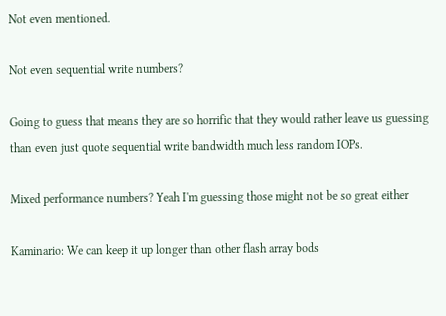Not even mentioned.

Not even sequential write numbers?

Going to guess that means they are so horrific that they would rather leave us guessing than even just quote sequential write bandwidth much less random IOPs.

Mixed performance numbers? Yeah I'm guessing those might not be so great either

Kaminario: We can keep it up longer than other flash array bods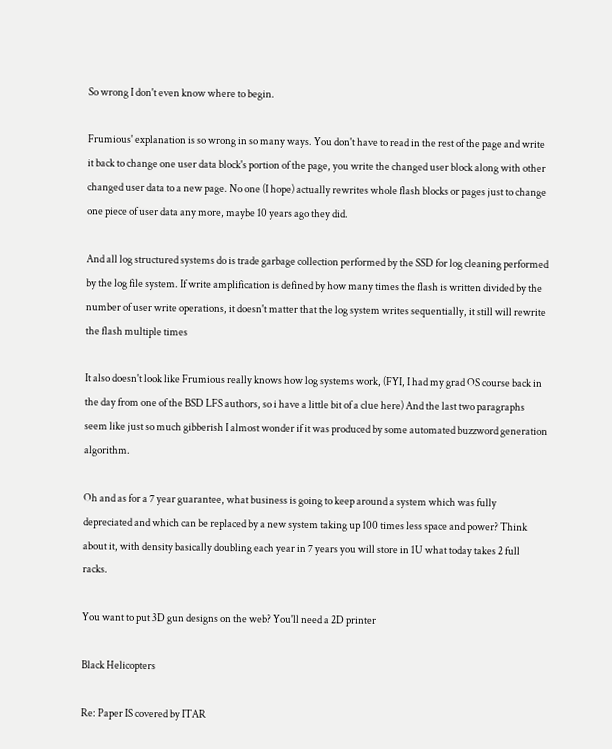So wrong I don't even know where to begin.

Frumious' explanation is so wrong in so many ways. You don't have to read in the rest of the page and write it back to change one user data block's portion of the page, you write the changed user block along with other changed user data to a new page. No one (I hope) actually rewrites whole flash blocks or pages just to change one piece of user data any more, maybe 10 years ago they did.

And all log structured systems do is trade garbage collection performed by the SSD for log cleaning performed by the log file system. If write amplification is defined by how many times the flash is written divided by the number of user write operations, it doesn't matter that the log system writes sequentially, it still will rewrite the flash multiple times

It also doesn't look like Frumious really knows how log systems work, (FYI, I had my grad OS course back in the day from one of the BSD LFS authors, so i have a little bit of a clue here) And the last two paragraphs seem like just so much gibberish I almost wonder if it was produced by some automated buzzword generation algorithm.

Oh and as for a 7 year guarantee, what business is going to keep around a system which was fully depreciated and which can be replaced by a new system taking up 100 times less space and power? Think about it, with density basically doubling each year in 7 years you will store in 1U what today takes 2 full racks.

You want to put 3D gun designs on the web? You'll need a 2D printer

Black Helicopters

Re: Paper IS covered by ITAR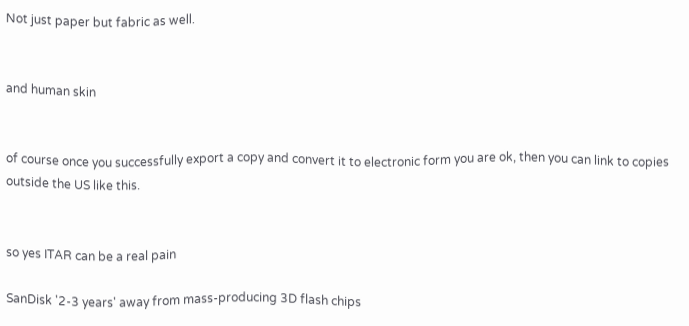Not just paper but fabric as well.


and human skin


of course once you successfully export a copy and convert it to electronic form you are ok, then you can link to copies outside the US like this.


so yes ITAR can be a real pain

SanDisk '2-3 years' away from mass-producing 3D flash chips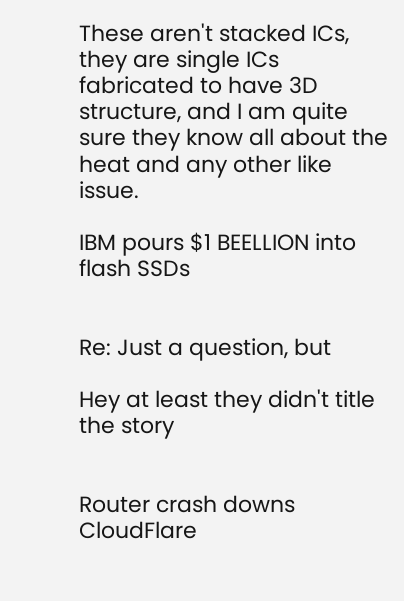These aren't stacked ICs, they are single ICs fabricated to have 3D structure, and I am quite sure they know all about the heat and any other like issue.

IBM pours $1 BEELLION into flash SSDs


Re: Just a question, but

Hey at least they didn't title the story


Router crash downs CloudFlare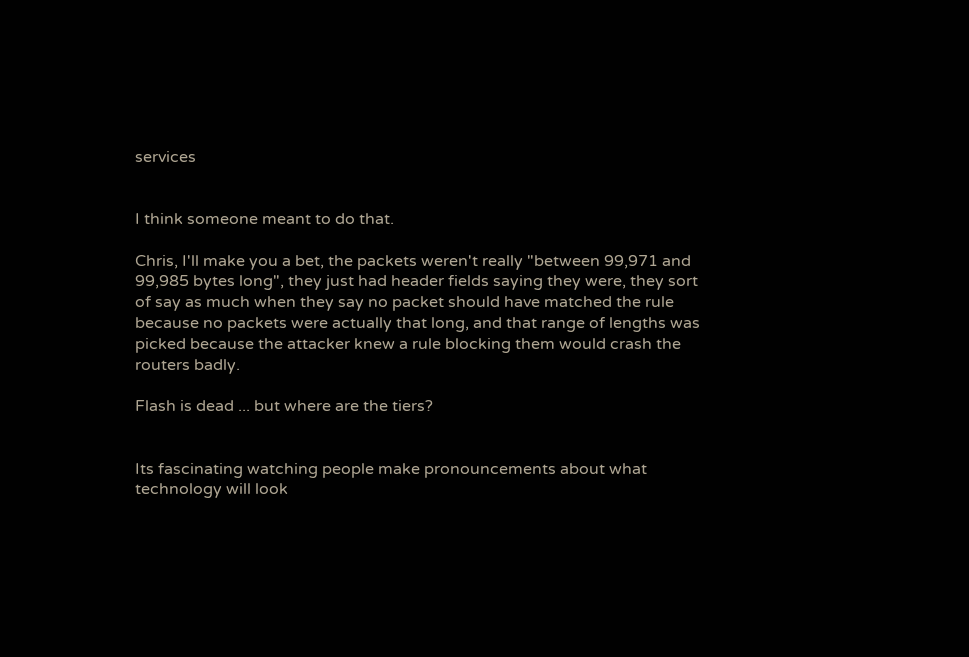services


I think someone meant to do that.

Chris, I'll make you a bet, the packets weren't really "between 99,971 and 99,985 bytes long", they just had header fields saying they were, they sort of say as much when they say no packet should have matched the rule because no packets were actually that long, and that range of lengths was picked because the attacker knew a rule blocking them would crash the routers badly.

Flash is dead ... but where are the tiers?


Its fascinating watching people make pronouncements about what technology will look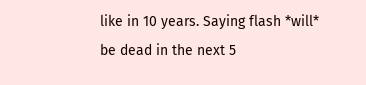like in 10 years. Saying flash *will* be dead in the next 5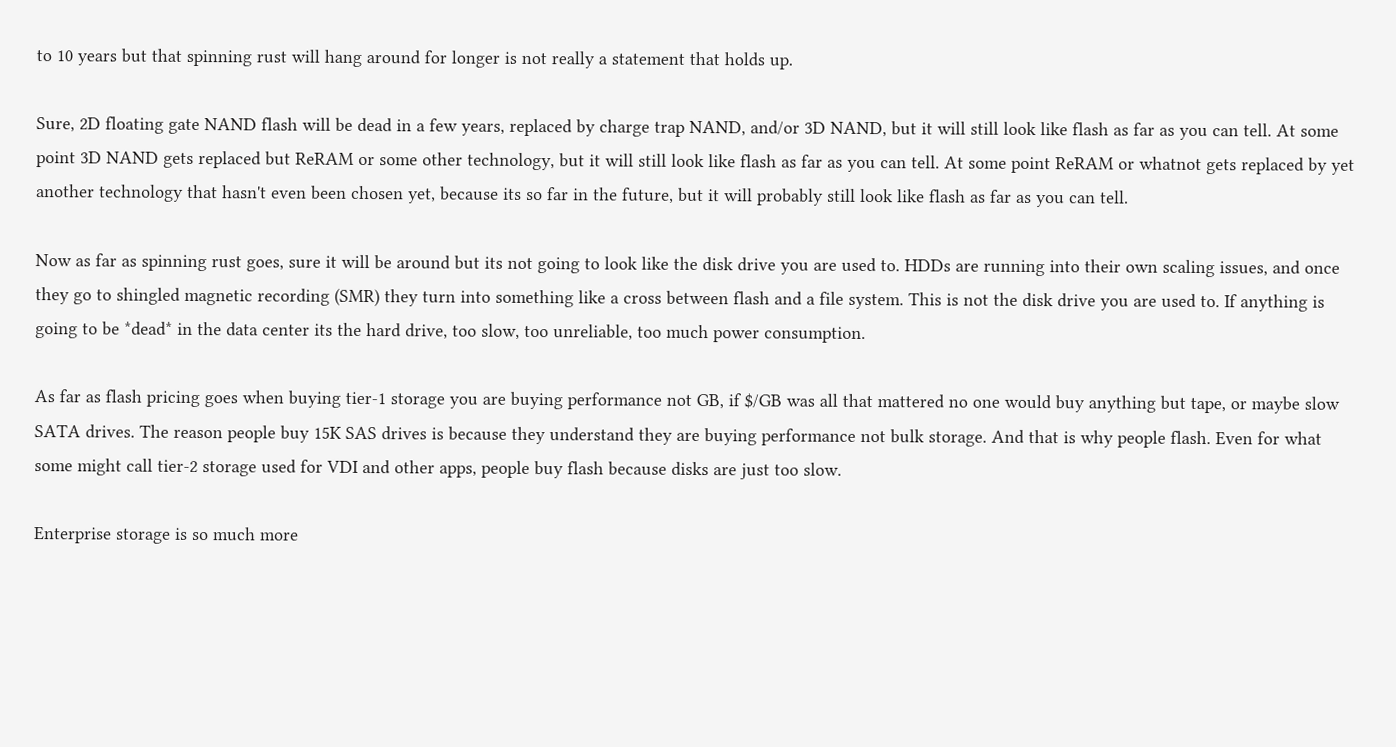to 10 years but that spinning rust will hang around for longer is not really a statement that holds up.

Sure, 2D floating gate NAND flash will be dead in a few years, replaced by charge trap NAND, and/or 3D NAND, but it will still look like flash as far as you can tell. At some point 3D NAND gets replaced but ReRAM or some other technology, but it will still look like flash as far as you can tell. At some point ReRAM or whatnot gets replaced by yet another technology that hasn't even been chosen yet, because its so far in the future, but it will probably still look like flash as far as you can tell.

Now as far as spinning rust goes, sure it will be around but its not going to look like the disk drive you are used to. HDDs are running into their own scaling issues, and once they go to shingled magnetic recording (SMR) they turn into something like a cross between flash and a file system. This is not the disk drive you are used to. If anything is going to be *dead* in the data center its the hard drive, too slow, too unreliable, too much power consumption.

As far as flash pricing goes when buying tier-1 storage you are buying performance not GB, if $/GB was all that mattered no one would buy anything but tape, or maybe slow SATA drives. The reason people buy 15K SAS drives is because they understand they are buying performance not bulk storage. And that is why people flash. Even for what some might call tier-2 storage used for VDI and other apps, people buy flash because disks are just too slow.

Enterprise storage is so much more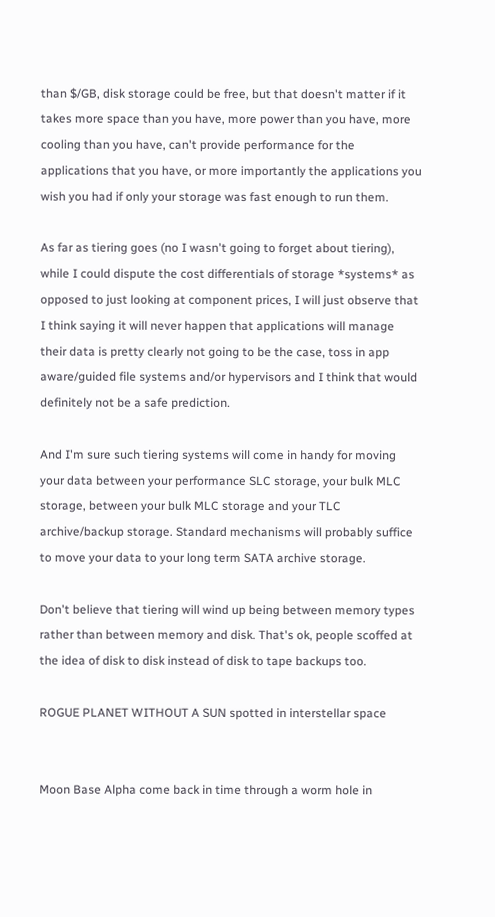than $/GB, disk storage could be free, but that doesn't matter if it takes more space than you have, more power than you have, more cooling than you have, can't provide performance for the applications that you have, or more importantly the applications you wish you had if only your storage was fast enough to run them.

As far as tiering goes (no I wasn't going to forget about tiering), while I could dispute the cost differentials of storage *systems* as opposed to just looking at component prices, I will just observe that I think saying it will never happen that applications will manage their data is pretty clearly not going to be the case, toss in app aware/guided file systems and/or hypervisors and I think that would definitely not be a safe prediction.

And I'm sure such tiering systems will come in handy for moving your data between your performance SLC storage, your bulk MLC storage, between your bulk MLC storage and your TLC archive/backup storage. Standard mechanisms will probably suffice to move your data to your long term SATA archive storage.

Don't believe that tiering will wind up being between memory types rather than between memory and disk. That's ok, people scoffed at the idea of disk to disk instead of disk to tape backups too.

ROGUE PLANET WITHOUT A SUN spotted in interstellar space


Moon Base Alpha come back in time through a worm hole in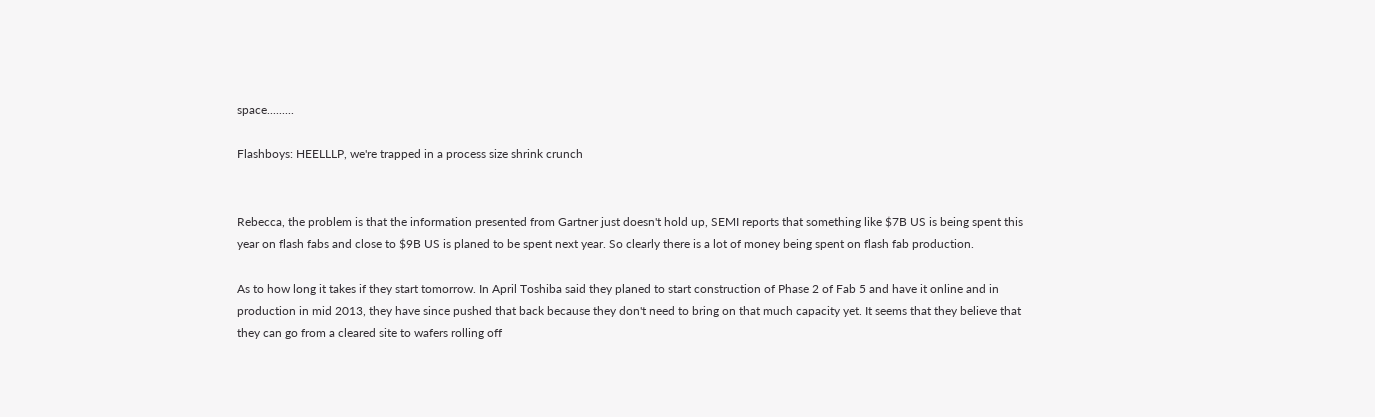space.........

Flashboys: HEELLLP, we're trapped in a process size shrink crunch


Rebecca, the problem is that the information presented from Gartner just doesn't hold up, SEMI reports that something like $7B US is being spent this year on flash fabs and close to $9B US is planed to be spent next year. So clearly there is a lot of money being spent on flash fab production.

As to how long it takes if they start tomorrow. In April Toshiba said they planed to start construction of Phase 2 of Fab 5 and have it online and in production in mid 2013, they have since pushed that back because they don't need to bring on that much capacity yet. It seems that they believe that they can go from a cleared site to wafers rolling off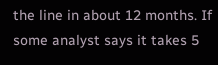the line in about 12 months. If some analyst says it takes 5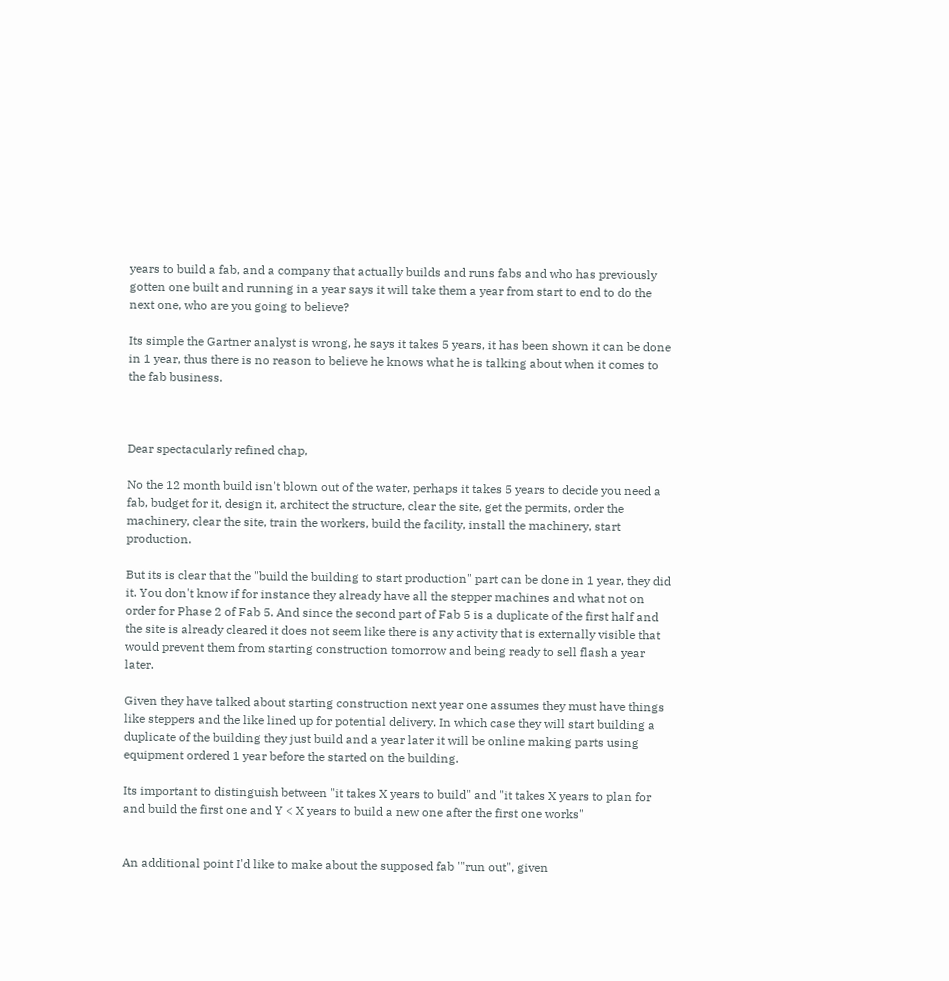years to build a fab, and a company that actually builds and runs fabs and who has previously gotten one built and running in a year says it will take them a year from start to end to do the next one, who are you going to believe?

Its simple the Gartner analyst is wrong, he says it takes 5 years, it has been shown it can be done in 1 year, thus there is no reason to believe he knows what he is talking about when it comes to the fab business.



Dear spectacularly refined chap,

No the 12 month build isn't blown out of the water, perhaps it takes 5 years to decide you need a fab, budget for it, design it, architect the structure, clear the site, get the permits, order the machinery, clear the site, train the workers, build the facility, install the machinery, start production.

But its is clear that the "build the building to start production" part can be done in 1 year, they did it. You don't know if for instance they already have all the stepper machines and what not on order for Phase 2 of Fab 5. And since the second part of Fab 5 is a duplicate of the first half and the site is already cleared it does not seem like there is any activity that is externally visible that would prevent them from starting construction tomorrow and being ready to sell flash a year later.

Given they have talked about starting construction next year one assumes they must have things like steppers and the like lined up for potential delivery. In which case they will start building a duplicate of the building they just build and a year later it will be online making parts using equipment ordered 1 year before the started on the building.

Its important to distinguish between "it takes X years to build" and "it takes X years to plan for and build the first one and Y < X years to build a new one after the first one works"


An additional point I'd like to make about the supposed fab '"run out", given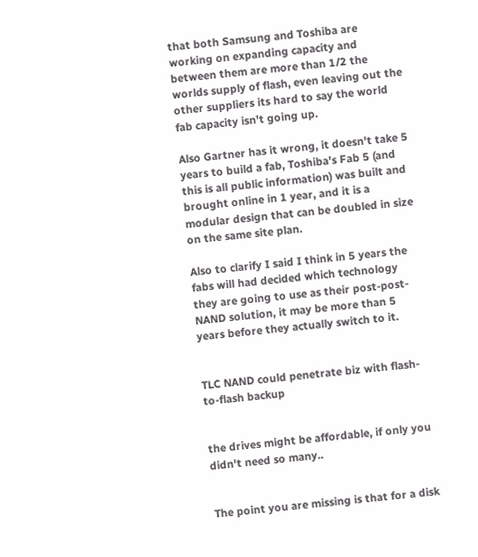that both Samsung and Toshiba are working on expanding capacity and between them are more than 1/2 the worlds supply of flash, even leaving out the other suppliers its hard to say the world fab capacity isn't going up.

Also Gartner has it wrong, it doesn't take 5 years to build a fab, Toshiba's Fab 5 (and this is all public information) was built and brought online in 1 year, and it is a modular design that can be doubled in size on the same site plan.

Also to clarify I said I think in 5 years the fabs will had decided which technology they are going to use as their post-post-NAND solution, it may be more than 5 years before they actually switch to it.


TLC NAND could penetrate biz with flash-to-flash backup


the drives might be affordable, if only you didn't need so many..


The point you are missing is that for a disk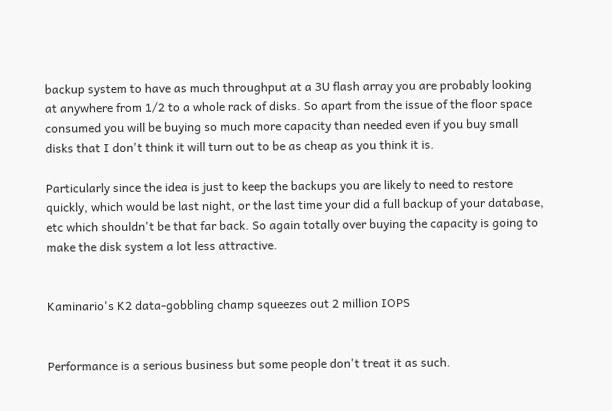backup system to have as much throughput at a 3U flash array you are probably looking at anywhere from 1/2 to a whole rack of disks. So apart from the issue of the floor space consumed you will be buying so much more capacity than needed even if you buy small disks that I don't think it will turn out to be as cheap as you think it is.

Particularly since the idea is just to keep the backups you are likely to need to restore quickly, which would be last night, or the last time your did a full backup of your database, etc which shouldn't be that far back. So again totally over buying the capacity is going to make the disk system a lot less attractive.


Kaminario's K2 data-gobbling champ squeezes out 2 million IOPS


Performance is a serious business but some people don't treat it as such.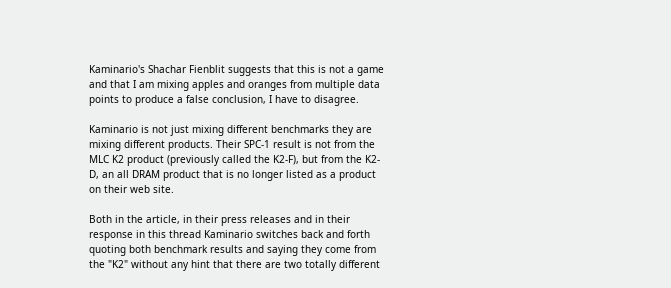Kaminario's Shachar Fienblit suggests that this is not a game and that I am mixing apples and oranges from multiple data points to produce a false conclusion, I have to disagree.

Kaminario is not just mixing different benchmarks they are mixing different products. Their SPC-1 result is not from the MLC K2 product (previously called the K2-F), but from the K2-D, an all DRAM product that is no longer listed as a product on their web site.

Both in the article, in their press releases and in their response in this thread Kaminario switches back and forth quoting both benchmark results and saying they come from the "K2" without any hint that there are two totally different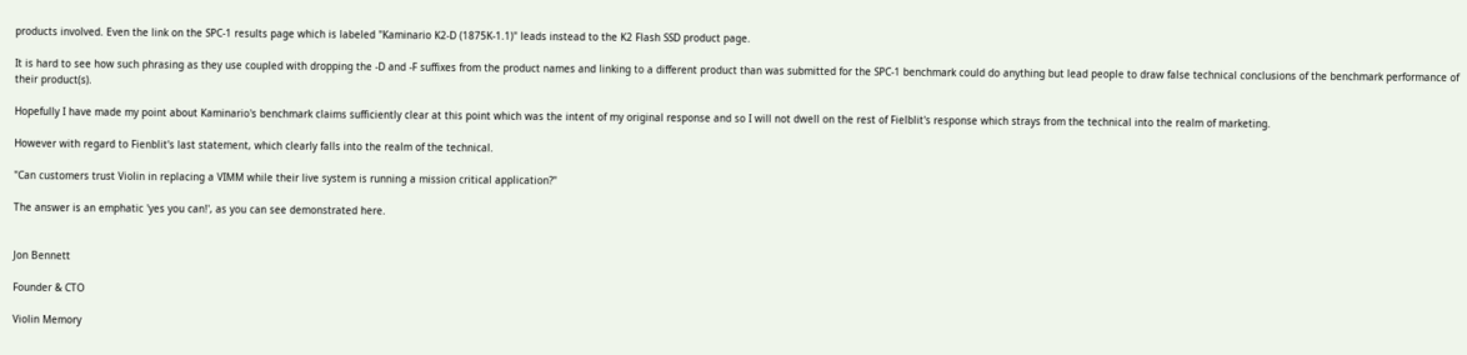products involved. Even the link on the SPC-1 results page which is labeled "Kaminario K2-D (1875K-1.1)" leads instead to the K2 Flash SSD product page.

It is hard to see how such phrasing as they use coupled with dropping the -D and -F suffixes from the product names and linking to a different product than was submitted for the SPC-1 benchmark could do anything but lead people to draw false technical conclusions of the benchmark performance of their product(s).

Hopefully I have made my point about Kaminario's benchmark claims sufficiently clear at this point which was the intent of my original response and so I will not dwell on the rest of Fielblit's response which strays from the technical into the realm of marketing.

However with regard to Fienblit's last statement, which clearly falls into the realm of the technical.

"Can customers trust Violin in replacing a VIMM while their live system is running a mission critical application?"

The answer is an emphatic 'yes you can!', as you can see demonstrated here.


Jon Bennett

Founder & CTO

Violin Memory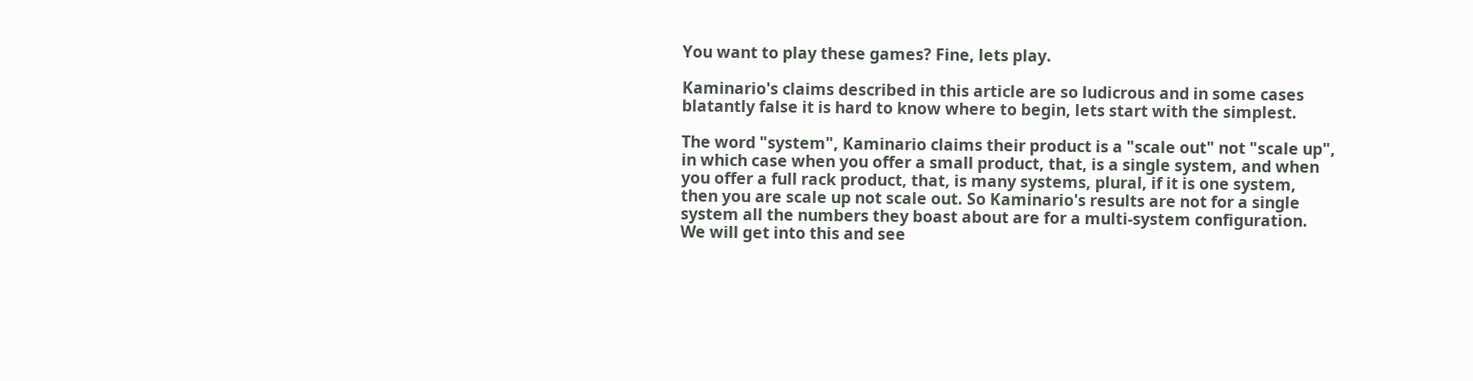You want to play these games? Fine, lets play.

Kaminario's claims described in this article are so ludicrous and in some cases blatantly false it is hard to know where to begin, lets start with the simplest.

The word "system", Kaminario claims their product is a "scale out" not "scale up", in which case when you offer a small product, that, is a single system, and when you offer a full rack product, that, is many systems, plural, if it is one system, then you are scale up not scale out. So Kaminario's results are not for a single system all the numbers they boast about are for a multi-system configuration. We will get into this and see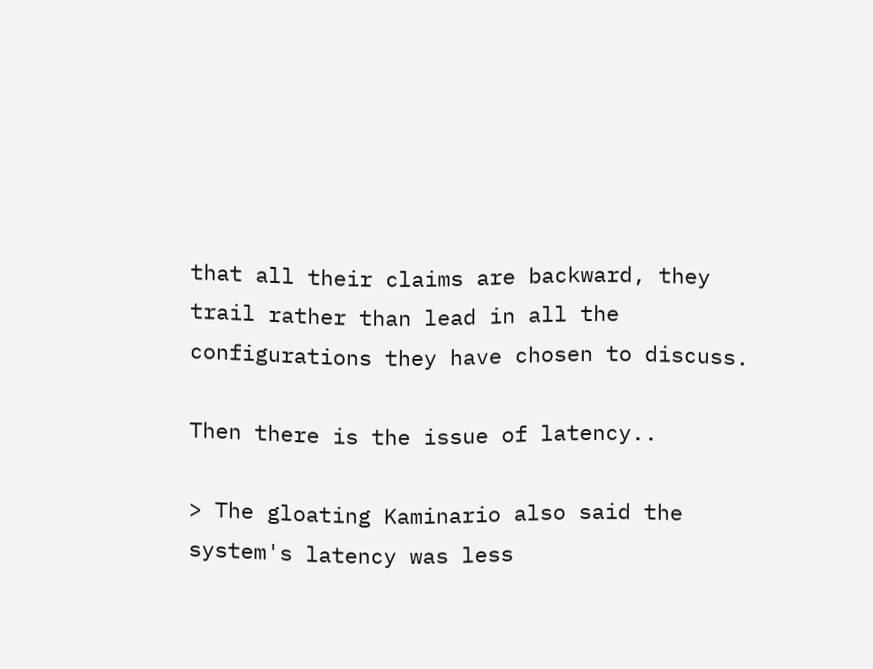that all their claims are backward, they trail rather than lead in all the configurations they have chosen to discuss.

Then there is the issue of latency..

> The gloating Kaminario also said the system's latency was less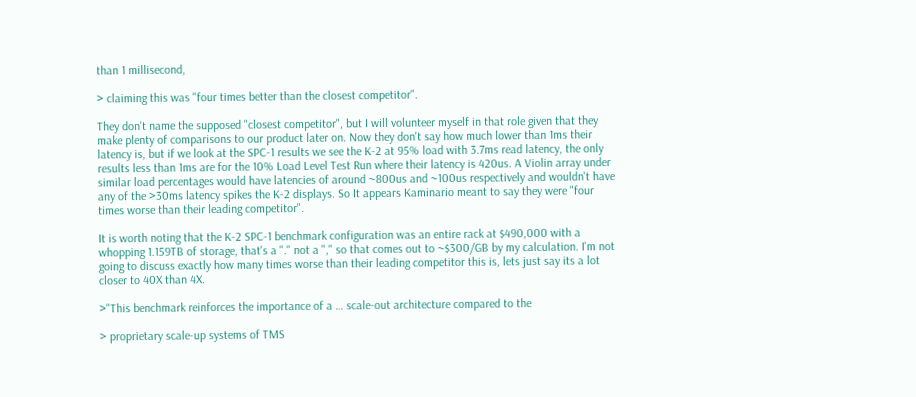than 1 millisecond,

> claiming this was "four times better than the closest competitor".

They don't name the supposed "closest competitor", but I will volunteer myself in that role given that they make plenty of comparisons to our product later on. Now they don't say how much lower than 1ms their latency is, but if we look at the SPC-1 results we see the K-2 at 95% load with 3.7ms read latency, the only results less than 1ms are for the 10% Load Level Test Run where their latency is 420us. A Violin array under similar load percentages would have latencies of around ~800us and ~100us respectively and wouldn't have any of the >30ms latency spikes the K-2 displays. So It appears Kaminario meant to say they were "four times worse than their leading competitor".

It is worth noting that the K-2 SPC-1 benchmark configuration was an entire rack at $490,000 with a whopping 1.159TB of storage, that's a "." not a "," so that comes out to ~$300/GB by my calculation. I'm not going to discuss exactly how many times worse than their leading competitor this is, lets just say its a lot closer to 40X than 4X.

>"This benchmark reinforces the importance of a … scale-out architecture compared to the

> proprietary scale-up systems of TMS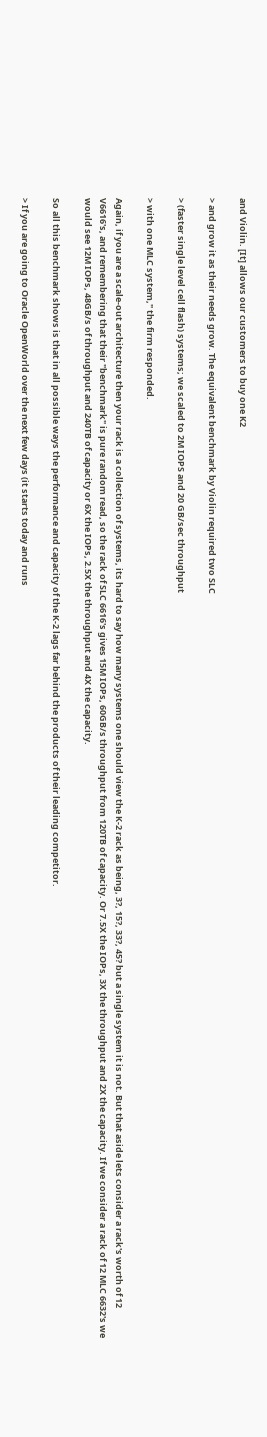and Violin. [It] allows our customers to buy one K2

> and grow it as their needs grow. The equivalent benchmark by Violin required two SLC

> (faster single level cell flash) systems; we scaled to 2M IOPS and 20 GB/sec throughput

> with one MLC system," the firm responded.

Again, if you are a scale-out architecture then your rack is a collection of systems, its hard to say how many systems one should view the K-2 rack as being, 3?, 15?, 33?, 45? but a single system it is not. But that aside lets consider a rack's worth of 12 V6616's, and remembering that their "benchmark" is pure random read, so the rack of SLC 6616's gives 15M IOPs, 60GB/s throughput from 120TB of capacity. Or 7.5X the IOPs, 3X the throughput and 2X the capacity. If we consider a rack of 12 MLC 6632's we would see 12M IOPs, 48GB/s of throughput and 240TB of capacity or 6X the IOPs, 2.5X the throughput and 4X the capacity.

So all this benchmark shows is that in all possible ways the performance and capacity of the K-2 lags far behind the products of their leading competitor.

> If you are going to Oracle OpenWorld over the next few days (it starts today and runs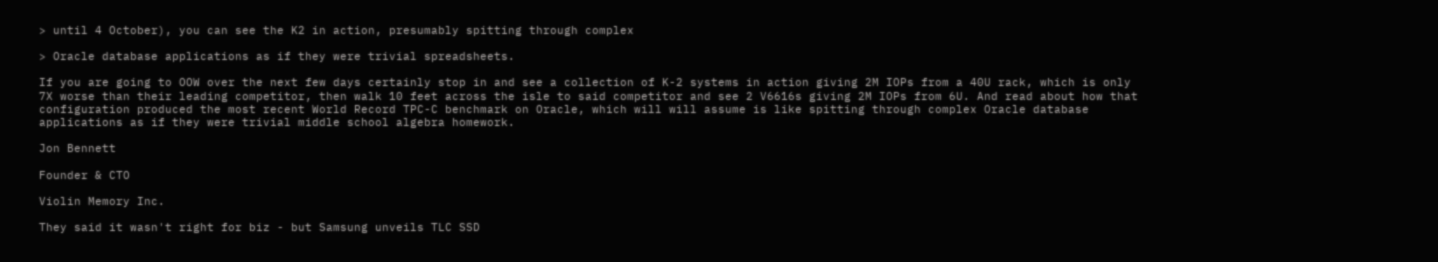> until 4 October), you can see the K2 in action, presumably spitting through complex

> Oracle database applications as if they were trivial spreadsheets.

If you are going to OOW over the next few days certainly stop in and see a collection of K-2 systems in action giving 2M IOPs from a 40U rack, which is only 7X worse than their leading competitor, then walk 10 feet across the isle to said competitor and see 2 V6616s giving 2M IOPs from 6U. And read about how that configuration produced the most recent World Record TPC-C benchmark on Oracle, which will will assume is like spitting through complex Oracle database applications as if they were trivial middle school algebra homework.

Jon Bennett

Founder & CTO

Violin Memory Inc.

They said it wasn't right for biz - but Samsung unveils TLC SSD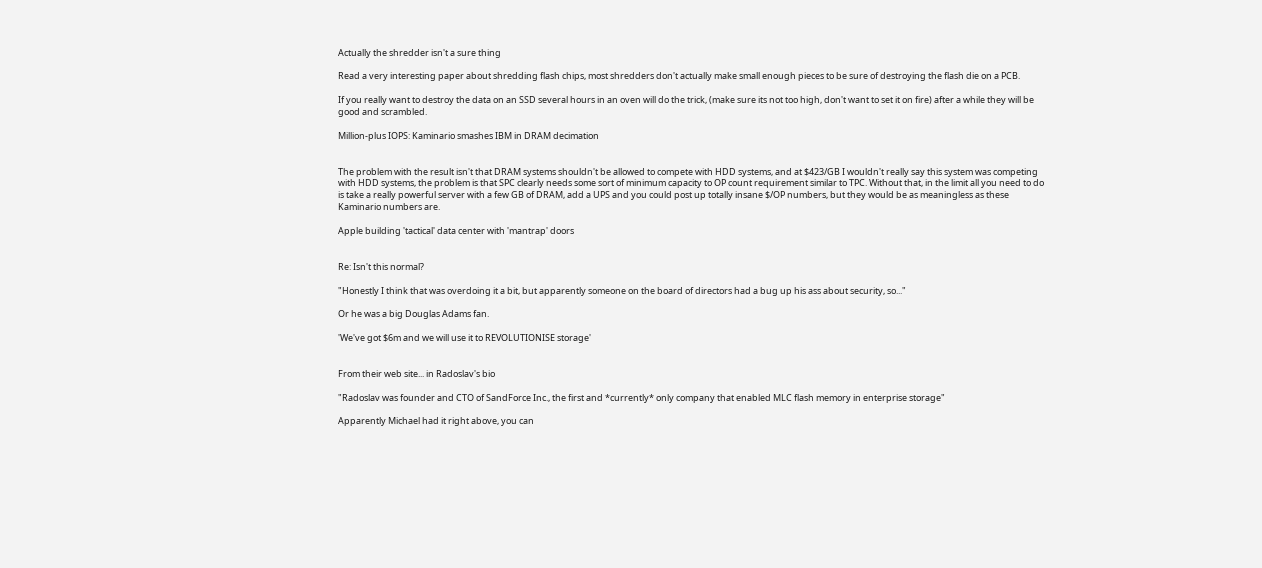Actually the shredder isn't a sure thing

Read a very interesting paper about shredding flash chips, most shredders don't actually make small enough pieces to be sure of destroying the flash die on a PCB.

If you really want to destroy the data on an SSD several hours in an oven will do the trick, (make sure its not too high, don't want to set it on fire) after a while they will be good and scrambled.

Million-plus IOPS: Kaminario smashes IBM in DRAM decimation


The problem with the result isn't that DRAM systems shouldn't be allowed to compete with HDD systems, and at $423/GB I wouldn't really say this system was competing with HDD systems, the problem is that SPC clearly needs some sort of minimum capacity to OP count requirement similar to TPC. Without that, in the limit all you need to do is take a really powerful server with a few GB of DRAM, add a UPS and you could post up totally insane $/OP numbers, but they would be as meaningless as these Kaminario numbers are.

Apple building 'tactical' data center with 'mantrap' doors


Re: Isn't this normal?

"Honestly I think that was overdoing it a bit, but apparently someone on the board of directors had a bug up his ass about security, so..."

Or he was a big Douglas Adams fan.

'We've got $6m and we will use it to REVOLUTIONISE storage'


From their web site... in Radoslav's bio

"Radoslav was founder and CTO of SandForce Inc., the first and *currently* only company that enabled MLC flash memory in enterprise storage"

Apparently Michael had it right above, you can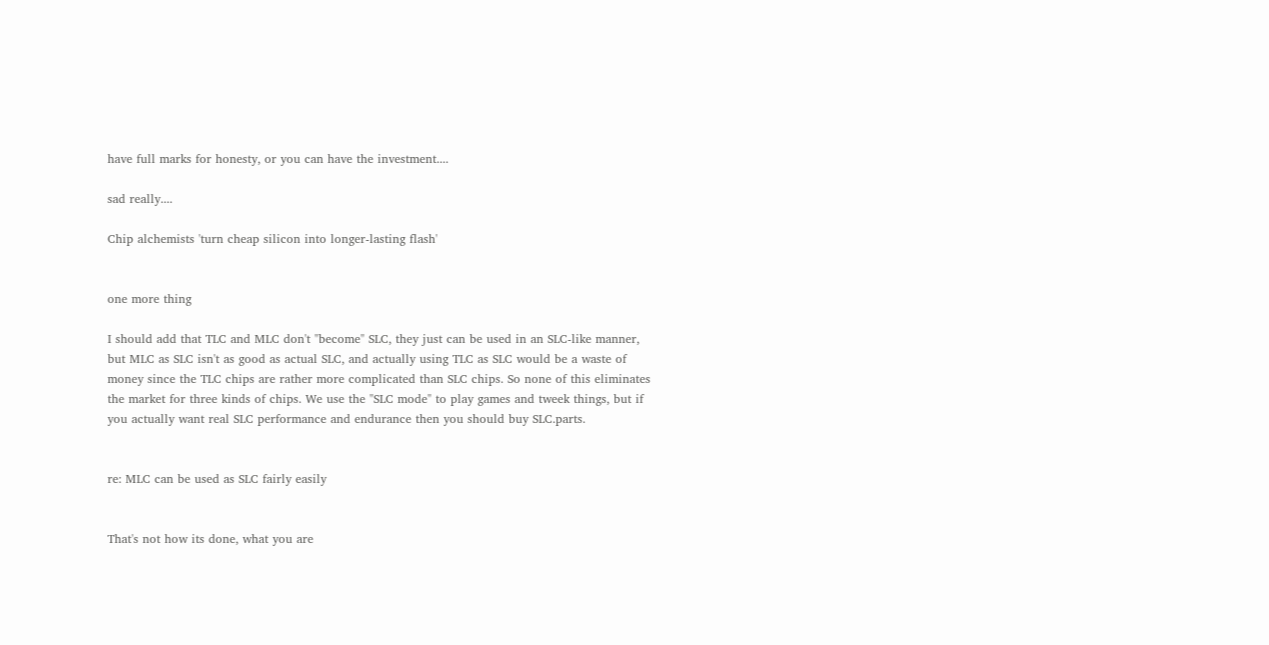have full marks for honesty, or you can have the investment....

sad really....

Chip alchemists 'turn cheap silicon into longer-lasting flash'


one more thing

I should add that TLC and MLC don't "become" SLC, they just can be used in an SLC-like manner, but MLC as SLC isn't as good as actual SLC, and actually using TLC as SLC would be a waste of money since the TLC chips are rather more complicated than SLC chips. So none of this eliminates the market for three kinds of chips. We use the "SLC mode" to play games and tweek things, but if you actually want real SLC performance and endurance then you should buy SLC.parts.


re: MLC can be used as SLC fairly easily


That's not how its done, what you are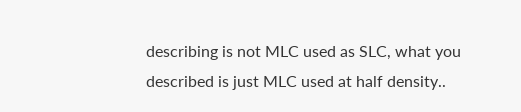describing is not MLC used as SLC, what you described is just MLC used at half density..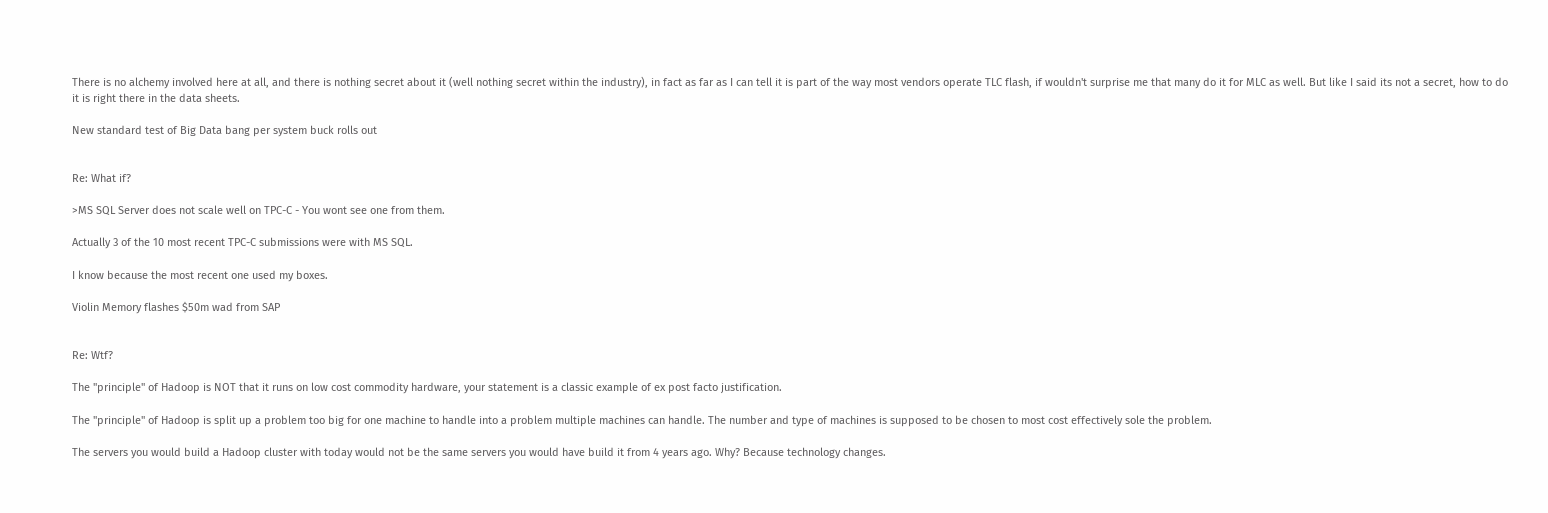There is no alchemy involved here at all, and there is nothing secret about it (well nothing secret within the industry), in fact as far as I can tell it is part of the way most vendors operate TLC flash, if wouldn't surprise me that many do it for MLC as well. But like I said its not a secret, how to do it is right there in the data sheets.

New standard test of Big Data bang per system buck rolls out


Re: What if?

>MS SQL Server does not scale well on TPC-C - You wont see one from them.

Actually 3 of the 10 most recent TPC-C submissions were with MS SQL.

I know because the most recent one used my boxes.

Violin Memory flashes $50m wad from SAP


Re: Wtf?

The "principle" of Hadoop is NOT that it runs on low cost commodity hardware, your statement is a classic example of ex post facto justification.

The "principle" of Hadoop is split up a problem too big for one machine to handle into a problem multiple machines can handle. The number and type of machines is supposed to be chosen to most cost effectively sole the problem.

The servers you would build a Hadoop cluster with today would not be the same servers you would have build it from 4 years ago. Why? Because technology changes.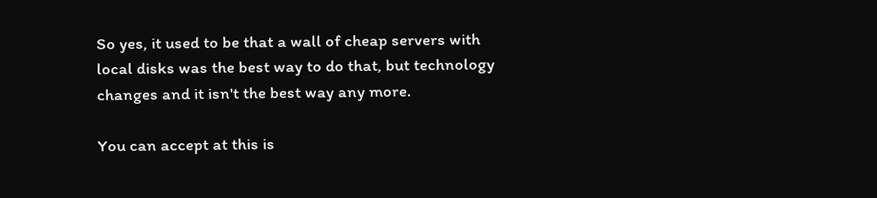So yes, it used to be that a wall of cheap servers with local disks was the best way to do that, but technology changes and it isn't the best way any more.

You can accept at this is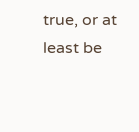true, or at least be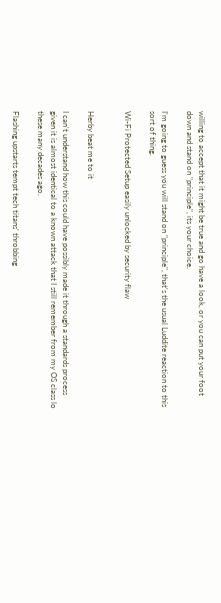willing to accept that it might be true and go have a look, or you can put your foot down and stand on "principle", its your choice.

I'm going to guess you will stand on "principle", that's the usual Luddite reaction to this sort of thing.

Wi-Fi Protected Setup easily unlocked by security flaw


Herby beat me to it

I can't understand how this could have possibly made it through a standards process given it is almost identical to a known attack that I still remember from my OS class lo these many decades ago.

Flashing upstarts tempt tech titans' throbbing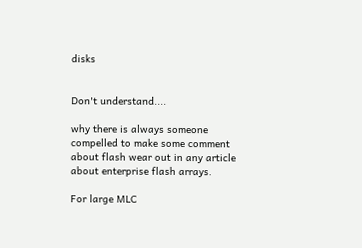disks


Don't understand....

why there is always someone compelled to make some comment about flash wear out in any article about enterprise flash arrays.

For large MLC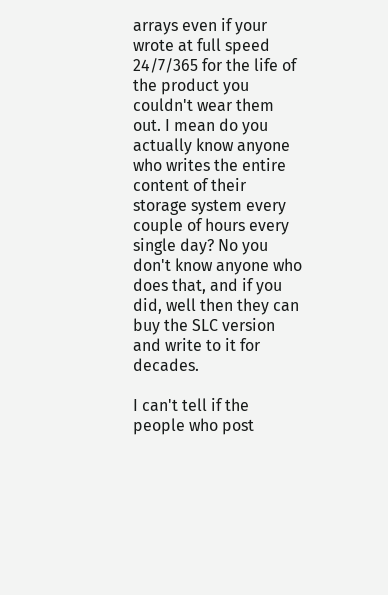arrays even if your wrote at full speed 24/7/365 for the life of the product you couldn't wear them out. I mean do you actually know anyone who writes the entire content of their storage system every couple of hours every single day? No you don't know anyone who does that, and if you did, well then they can buy the SLC version and write to it for decades.

I can't tell if the people who post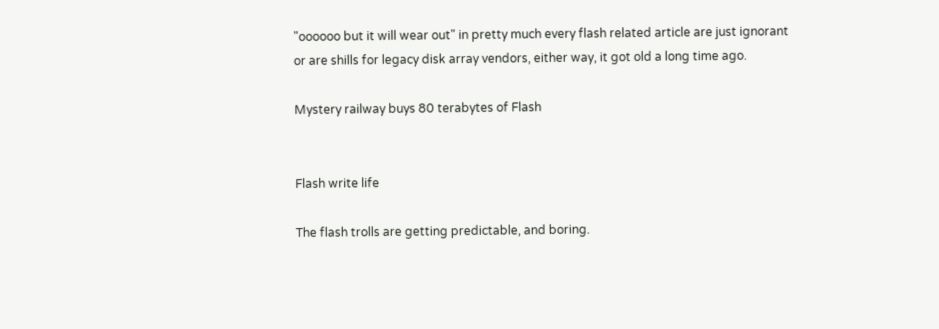"oooooo but it will wear out" in pretty much every flash related article are just ignorant or are shills for legacy disk array vendors, either way, it got old a long time ago.

Mystery railway buys 80 terabytes of Flash


Flash write life

The flash trolls are getting predictable, and boring.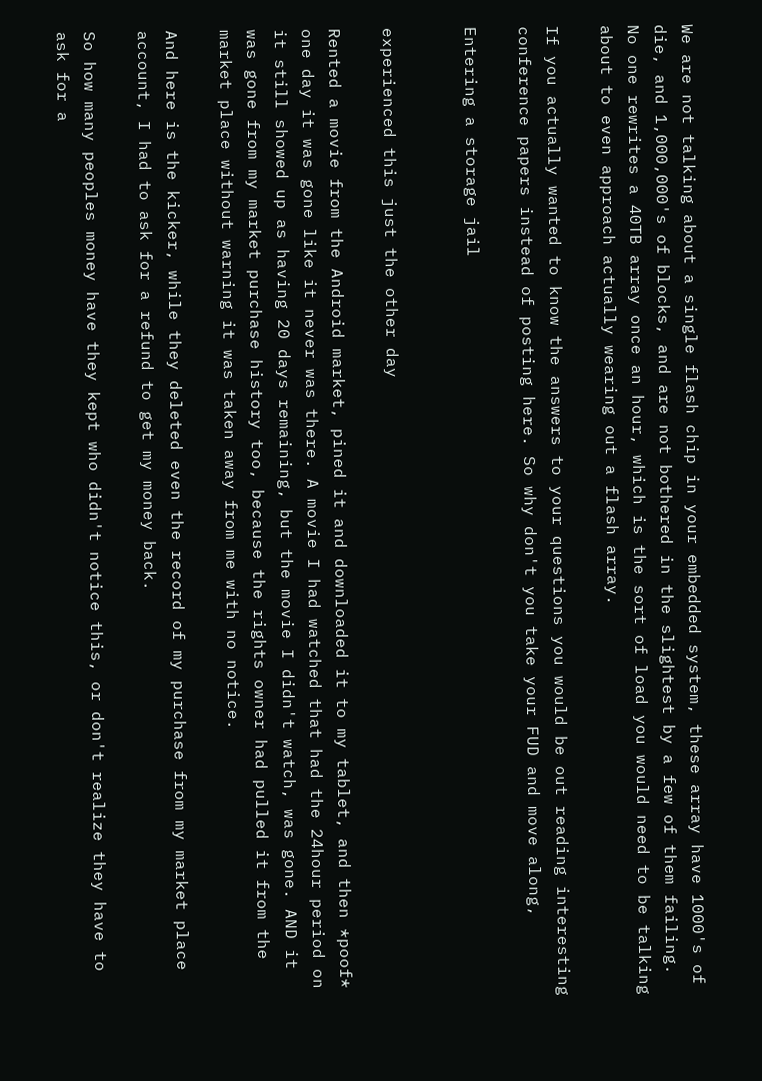We are not talking about a single flash chip in your embedded system, these array have 1000's of die, and 1,000,000's of blocks, and are not bothered in the slightest by a few of them failing. No one rewrites a 40TB array once an hour, which is the sort of load you would need to be talking about to even approach actually wearing out a flash array.

If you actually wanted to know the answers to your questions you would be out reading interesting conference papers instead of posting here. So why don't you take your FUD and move along,

Entering a storage jail


experienced this just the other day

Rented a movie from the Android market, pined it and downloaded it to my tablet, and then *poof* one day it was gone like it never was there. A movie I had watched that had the 24hour period on it still showed up as having 20 days remaining, but the movie I didn't watch, was gone. AND it was gone from my market purchase history too, because the rights owner had pulled it from the market place without warning it was taken away from me with no notice.

And here is the kicker, while they deleted even the record of my purchase from my market place account, I had to ask for a refund to get my money back.

So how many peoples money have they kept who didn't notice this, or don't realize they have to ask for a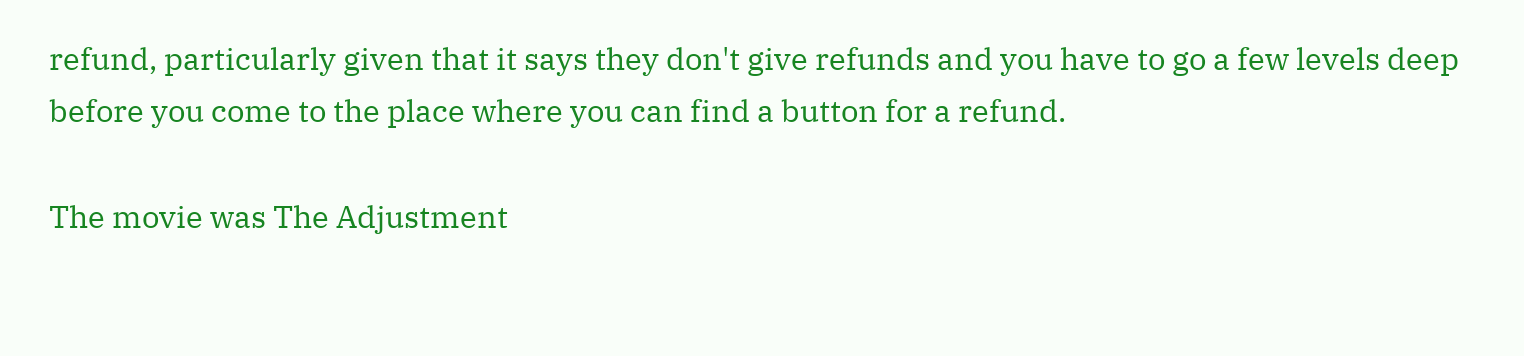refund, particularly given that it says they don't give refunds and you have to go a few levels deep before you come to the place where you can find a button for a refund.

The movie was The Adjustment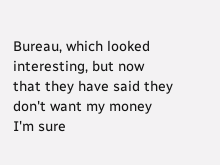Bureau, which looked interesting, but now that they have said they don't want my money I'm sure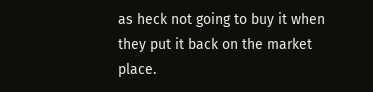as heck not going to buy it when they put it back on the market place.